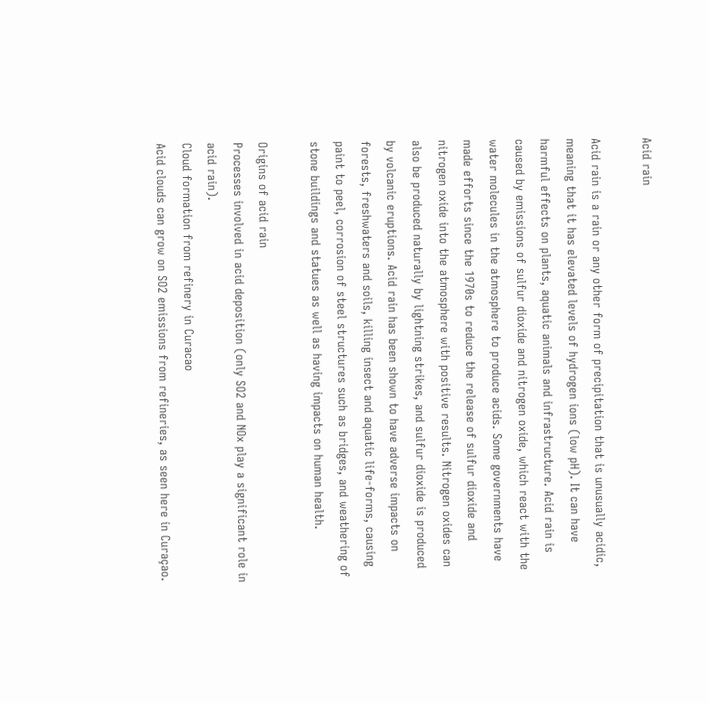Acid rain

Acid rain is a rain or any other form of precipitation that is unusually acidic, meaning that it has elevated levels of hydrogen ions (low pH). It can have harmful effects on plants, aquatic animals and infrastructure. Acid rain is caused by emissions of sulfur dioxide and nitrogen oxide, which react with the water molecules in the atmosphere to produce acids. Some governments have made efforts since the 1970s to reduce the release of sulfur dioxide and nitrogen oxide into the atmosphere with positive results. Nitrogen oxides can also be produced naturally by lightning strikes, and sulfur dioxide is produced by volcanic eruptions. Acid rain has been shown to have adverse impacts on forests, freshwaters and soils, killing insect and aquatic life-forms, causing paint to peel, corrosion of steel structures such as bridges, and weathering of stone buildings and statues as well as having impacts on human health.

Origins of acid rain
Processes involved in acid deposition (only SO2 and NOx play a significant role in acid rain).
Cloud formation from refinery in Curacao
Acid clouds can grow on SO2 emissions from refineries, as seen here in Curaçao.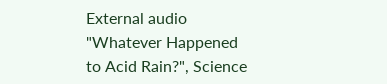External audio
"Whatever Happened to Acid Rain?", Science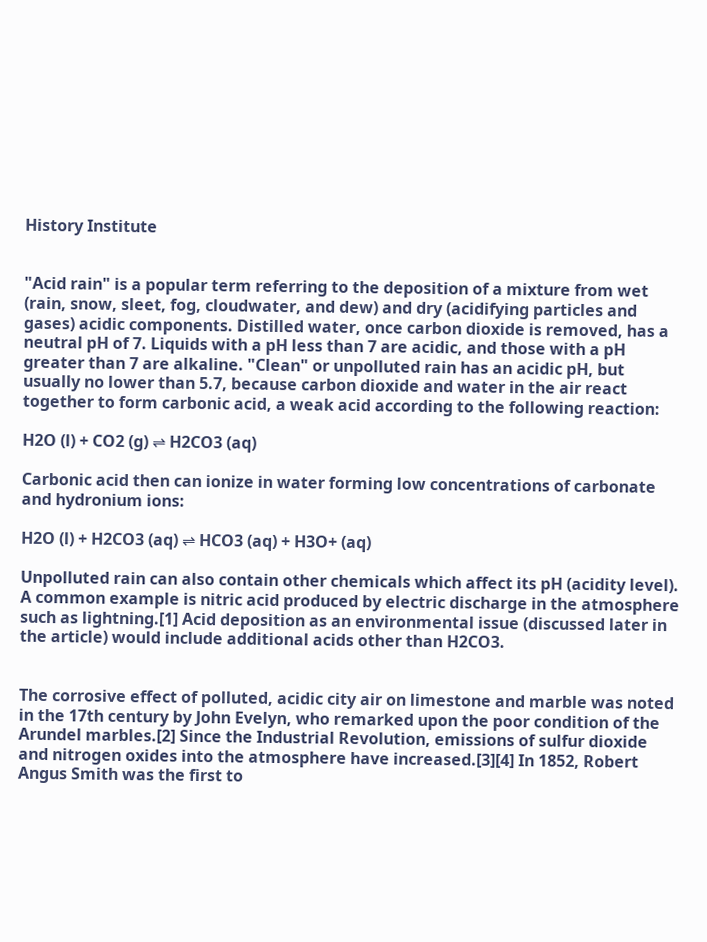History Institute


"Acid rain" is a popular term referring to the deposition of a mixture from wet (rain, snow, sleet, fog, cloudwater, and dew) and dry (acidifying particles and gases) acidic components. Distilled water, once carbon dioxide is removed, has a neutral pH of 7. Liquids with a pH less than 7 are acidic, and those with a pH greater than 7 are alkaline. "Clean" or unpolluted rain has an acidic pH, but usually no lower than 5.7, because carbon dioxide and water in the air react together to form carbonic acid, a weak acid according to the following reaction:

H2O (l) + CO2 (g) ⇌ H2CO3 (aq)

Carbonic acid then can ionize in water forming low concentrations of carbonate and hydronium ions:

H2O (l) + H2CO3 (aq) ⇌ HCO3 (aq) + H3O+ (aq)

Unpolluted rain can also contain other chemicals which affect its pH (acidity level). A common example is nitric acid produced by electric discharge in the atmosphere such as lightning.[1] Acid deposition as an environmental issue (discussed later in the article) would include additional acids other than H2CO3.


The corrosive effect of polluted, acidic city air on limestone and marble was noted in the 17th century by John Evelyn, who remarked upon the poor condition of the Arundel marbles.[2] Since the Industrial Revolution, emissions of sulfur dioxide and nitrogen oxides into the atmosphere have increased.[3][4] In 1852, Robert Angus Smith was the first to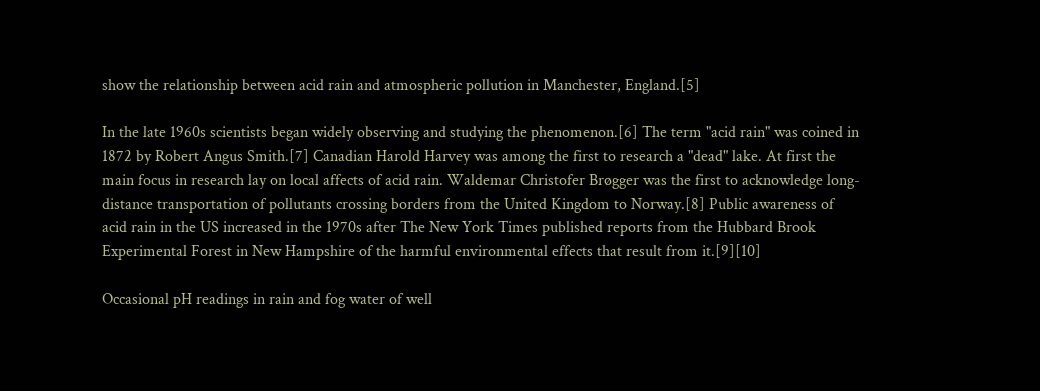show the relationship between acid rain and atmospheric pollution in Manchester, England.[5]

In the late 1960s scientists began widely observing and studying the phenomenon.[6] The term "acid rain" was coined in 1872 by Robert Angus Smith.[7] Canadian Harold Harvey was among the first to research a "dead" lake. At first the main focus in research lay on local affects of acid rain. Waldemar Christofer Brøgger was the first to acknowledge long-distance transportation of pollutants crossing borders from the United Kingdom to Norway.[8] Public awareness of acid rain in the US increased in the 1970s after The New York Times published reports from the Hubbard Brook Experimental Forest in New Hampshire of the harmful environmental effects that result from it.[9][10]

Occasional pH readings in rain and fog water of well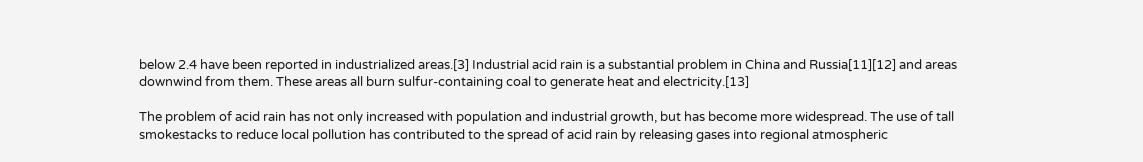below 2.4 have been reported in industrialized areas.[3] Industrial acid rain is a substantial problem in China and Russia[11][12] and areas downwind from them. These areas all burn sulfur-containing coal to generate heat and electricity.[13]

The problem of acid rain has not only increased with population and industrial growth, but has become more widespread. The use of tall smokestacks to reduce local pollution has contributed to the spread of acid rain by releasing gases into regional atmospheric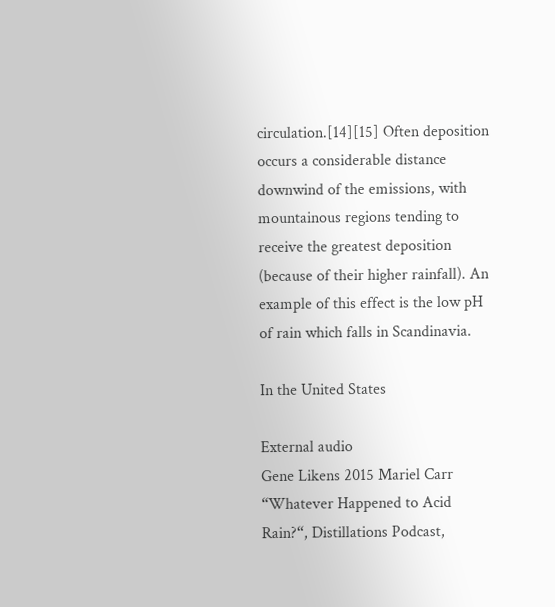circulation.[14][15] Often deposition occurs a considerable distance downwind of the emissions, with mountainous regions tending to receive the greatest deposition (because of their higher rainfall). An example of this effect is the low pH of rain which falls in Scandinavia.

In the United States

External audio
Gene Likens 2015 Mariel Carr
“Whatever Happened to Acid Rain?“, Distillations Podcast,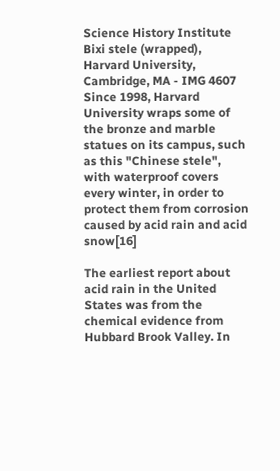Science History Institute
Bixi stele (wrapped), Harvard University, Cambridge, MA - IMG 4607
Since 1998, Harvard University wraps some of the bronze and marble statues on its campus, such as this "Chinese stele", with waterproof covers every winter, in order to protect them from corrosion caused by acid rain and acid snow[16]

The earliest report about acid rain in the United States was from the chemical evidence from Hubbard Brook Valley. In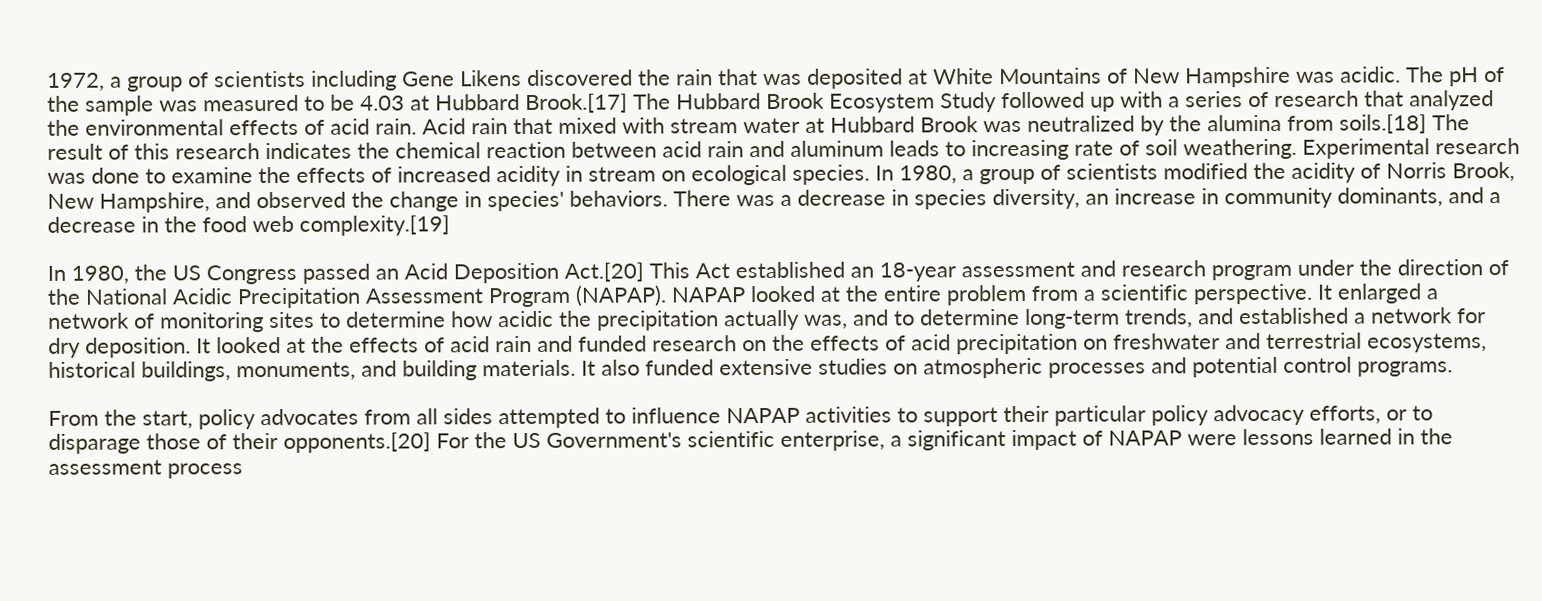1972, a group of scientists including Gene Likens discovered the rain that was deposited at White Mountains of New Hampshire was acidic. The pH of the sample was measured to be 4.03 at Hubbard Brook.[17] The Hubbard Brook Ecosystem Study followed up with a series of research that analyzed the environmental effects of acid rain. Acid rain that mixed with stream water at Hubbard Brook was neutralized by the alumina from soils.[18] The result of this research indicates the chemical reaction between acid rain and aluminum leads to increasing rate of soil weathering. Experimental research was done to examine the effects of increased acidity in stream on ecological species. In 1980, a group of scientists modified the acidity of Norris Brook, New Hampshire, and observed the change in species' behaviors. There was a decrease in species diversity, an increase in community dominants, and a decrease in the food web complexity.[19]

In 1980, the US Congress passed an Acid Deposition Act.[20] This Act established an 18-year assessment and research program under the direction of the National Acidic Precipitation Assessment Program (NAPAP). NAPAP looked at the entire problem from a scientific perspective. It enlarged a network of monitoring sites to determine how acidic the precipitation actually was, and to determine long-term trends, and established a network for dry deposition. It looked at the effects of acid rain and funded research on the effects of acid precipitation on freshwater and terrestrial ecosystems, historical buildings, monuments, and building materials. It also funded extensive studies on atmospheric processes and potential control programs.

From the start, policy advocates from all sides attempted to influence NAPAP activities to support their particular policy advocacy efforts, or to disparage those of their opponents.[20] For the US Government's scientific enterprise, a significant impact of NAPAP were lessons learned in the assessment process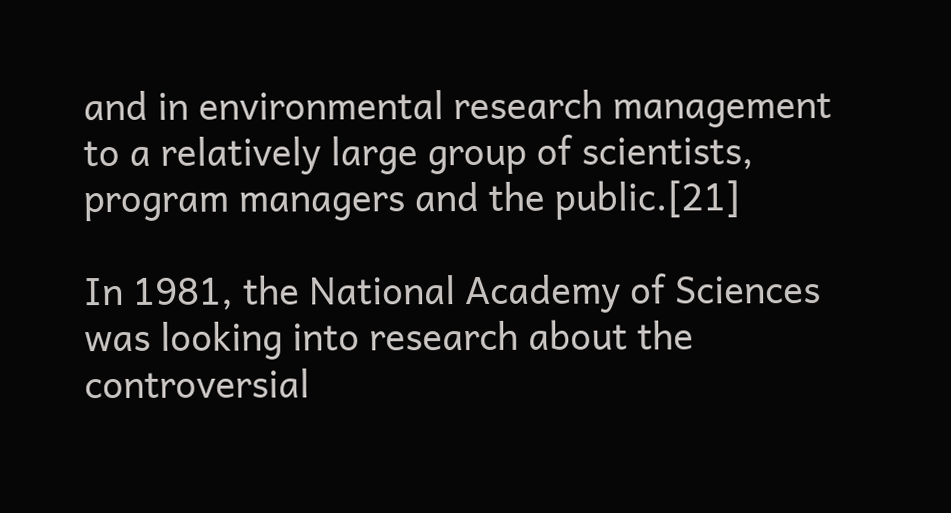and in environmental research management to a relatively large group of scientists, program managers and the public.[21]

In 1981, the National Academy of Sciences was looking into research about the controversial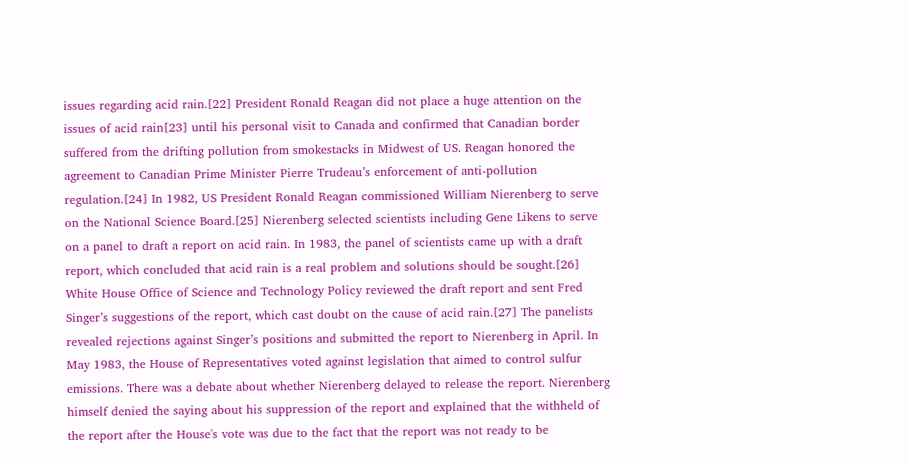issues regarding acid rain.[22] President Ronald Reagan did not place a huge attention on the issues of acid rain[23] until his personal visit to Canada and confirmed that Canadian border suffered from the drifting pollution from smokestacks in Midwest of US. Reagan honored the agreement to Canadian Prime Minister Pierre Trudeau’s enforcement of anti-pollution regulation.[24] In 1982, US President Ronald Reagan commissioned William Nierenberg to serve on the National Science Board.[25] Nierenberg selected scientists including Gene Likens to serve on a panel to draft a report on acid rain. In 1983, the panel of scientists came up with a draft report, which concluded that acid rain is a real problem and solutions should be sought.[26] White House Office of Science and Technology Policy reviewed the draft report and sent Fred Singer’s suggestions of the report, which cast doubt on the cause of acid rain.[27] The panelists revealed rejections against Singer’s positions and submitted the report to Nierenberg in April. In May 1983, the House of Representatives voted against legislation that aimed to control sulfur emissions. There was a debate about whether Nierenberg delayed to release the report. Nierenberg himself denied the saying about his suppression of the report and explained that the withheld of the report after the House's vote was due to the fact that the report was not ready to be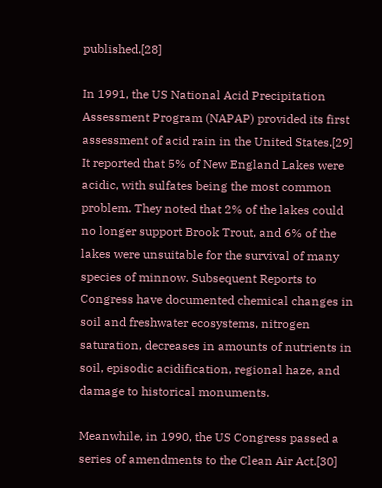published.[28]

In 1991, the US National Acid Precipitation Assessment Program (NAPAP) provided its first assessment of acid rain in the United States.[29] It reported that 5% of New England Lakes were acidic, with sulfates being the most common problem. They noted that 2% of the lakes could no longer support Brook Trout, and 6% of the lakes were unsuitable for the survival of many species of minnow. Subsequent Reports to Congress have documented chemical changes in soil and freshwater ecosystems, nitrogen saturation, decreases in amounts of nutrients in soil, episodic acidification, regional haze, and damage to historical monuments.

Meanwhile, in 1990, the US Congress passed a series of amendments to the Clean Air Act.[30]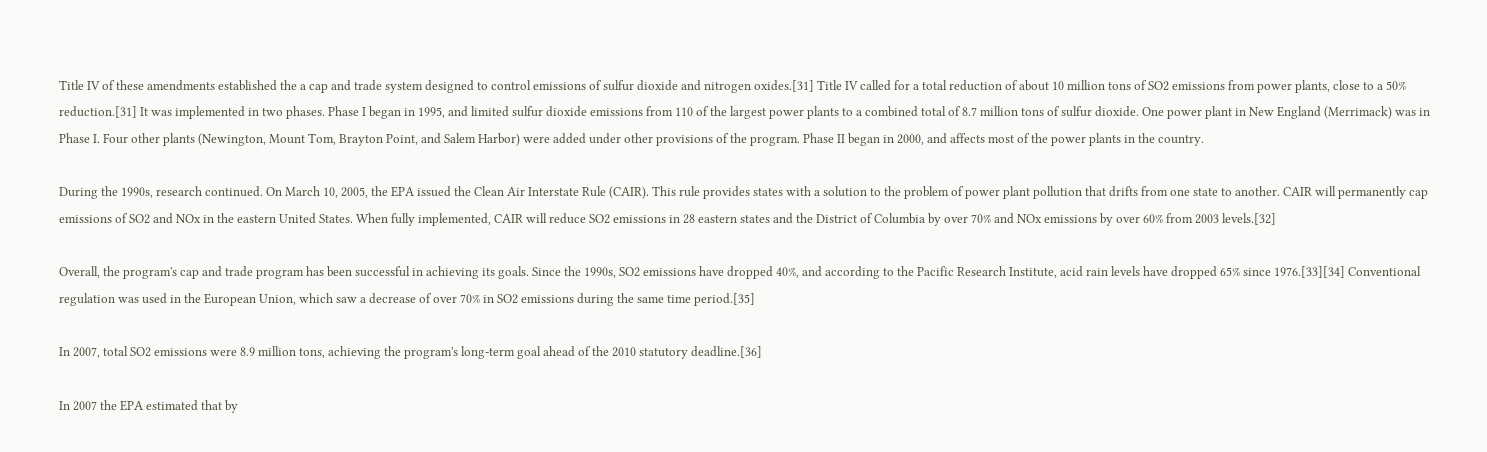Title IV of these amendments established the a cap and trade system designed to control emissions of sulfur dioxide and nitrogen oxides.[31] Title IV called for a total reduction of about 10 million tons of SO2 emissions from power plants, close to a 50% reduction.[31] It was implemented in two phases. Phase I began in 1995, and limited sulfur dioxide emissions from 110 of the largest power plants to a combined total of 8.7 million tons of sulfur dioxide. One power plant in New England (Merrimack) was in Phase I. Four other plants (Newington, Mount Tom, Brayton Point, and Salem Harbor) were added under other provisions of the program. Phase II began in 2000, and affects most of the power plants in the country.

During the 1990s, research continued. On March 10, 2005, the EPA issued the Clean Air Interstate Rule (CAIR). This rule provides states with a solution to the problem of power plant pollution that drifts from one state to another. CAIR will permanently cap emissions of SO2 and NOx in the eastern United States. When fully implemented, CAIR will reduce SO2 emissions in 28 eastern states and the District of Columbia by over 70% and NOx emissions by over 60% from 2003 levels.[32]

Overall, the program's cap and trade program has been successful in achieving its goals. Since the 1990s, SO2 emissions have dropped 40%, and according to the Pacific Research Institute, acid rain levels have dropped 65% since 1976.[33][34] Conventional regulation was used in the European Union, which saw a decrease of over 70% in SO2 emissions during the same time period.[35]

In 2007, total SO2 emissions were 8.9 million tons, achieving the program's long-term goal ahead of the 2010 statutory deadline.[36]

In 2007 the EPA estimated that by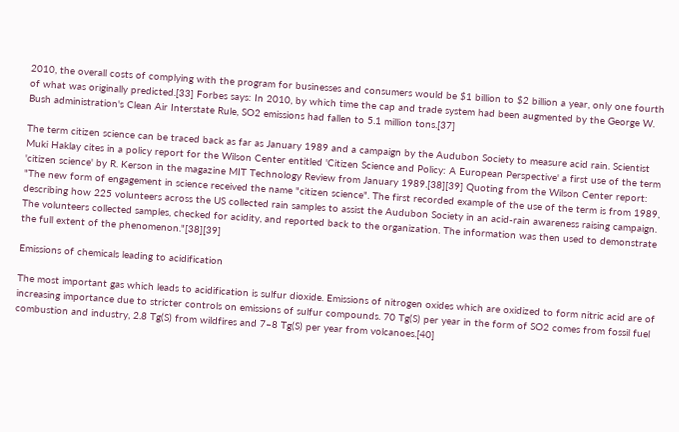2010, the overall costs of complying with the program for businesses and consumers would be $1 billion to $2 billion a year, only one fourth of what was originally predicted.[33] Forbes says: In 2010, by which time the cap and trade system had been augmented by the George W. Bush administration's Clean Air Interstate Rule, SO2 emissions had fallen to 5.1 million tons.[37]

The term citizen science can be traced back as far as January 1989 and a campaign by the Audubon Society to measure acid rain. Scientist Muki Haklay cites in a policy report for the Wilson Center entitled 'Citizen Science and Policy: A European Perspective' a first use of the term 'citizen science' by R. Kerson in the magazine MIT Technology Review from January 1989.[38][39] Quoting from the Wilson Center report: "The new form of engagement in science received the name "citizen science". The first recorded example of the use of the term is from 1989, describing how 225 volunteers across the US collected rain samples to assist the Audubon Society in an acid-rain awareness raising campaign. The volunteers collected samples, checked for acidity, and reported back to the organization. The information was then used to demonstrate the full extent of the phenomenon."[38][39]

Emissions of chemicals leading to acidification

The most important gas which leads to acidification is sulfur dioxide. Emissions of nitrogen oxides which are oxidized to form nitric acid are of increasing importance due to stricter controls on emissions of sulfur compounds. 70 Tg(S) per year in the form of SO2 comes from fossil fuel combustion and industry, 2.8 Tg(S) from wildfires and 7–8 Tg(S) per year from volcanoes.[40]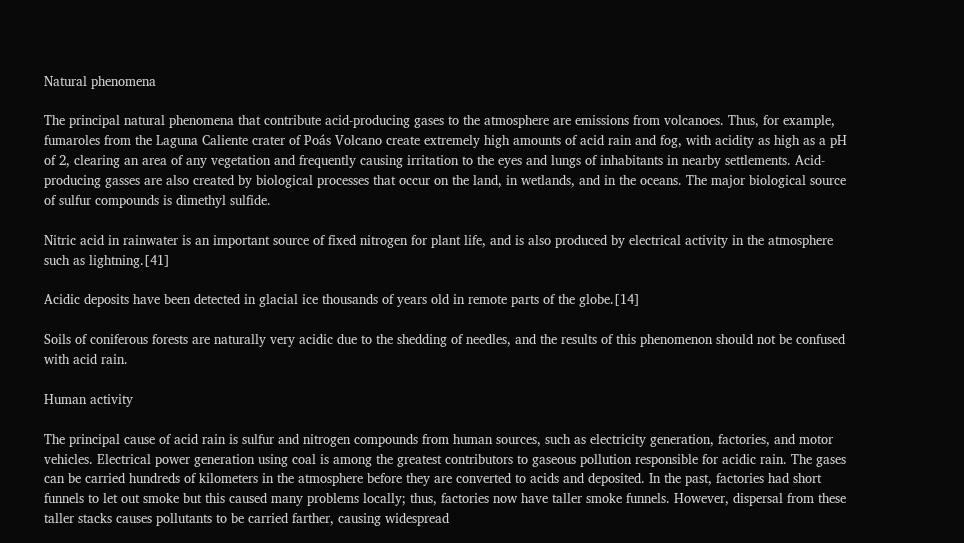Natural phenomena

The principal natural phenomena that contribute acid-producing gases to the atmosphere are emissions from volcanoes. Thus, for example, fumaroles from the Laguna Caliente crater of Poás Volcano create extremely high amounts of acid rain and fog, with acidity as high as a pH of 2, clearing an area of any vegetation and frequently causing irritation to the eyes and lungs of inhabitants in nearby settlements. Acid-producing gasses are also created by biological processes that occur on the land, in wetlands, and in the oceans. The major biological source of sulfur compounds is dimethyl sulfide.

Nitric acid in rainwater is an important source of fixed nitrogen for plant life, and is also produced by electrical activity in the atmosphere such as lightning.[41]

Acidic deposits have been detected in glacial ice thousands of years old in remote parts of the globe.[14]

Soils of coniferous forests are naturally very acidic due to the shedding of needles, and the results of this phenomenon should not be confused with acid rain.

Human activity

The principal cause of acid rain is sulfur and nitrogen compounds from human sources, such as electricity generation, factories, and motor vehicles. Electrical power generation using coal is among the greatest contributors to gaseous pollution responsible for acidic rain. The gases can be carried hundreds of kilometers in the atmosphere before they are converted to acids and deposited. In the past, factories had short funnels to let out smoke but this caused many problems locally; thus, factories now have taller smoke funnels. However, dispersal from these taller stacks causes pollutants to be carried farther, causing widespread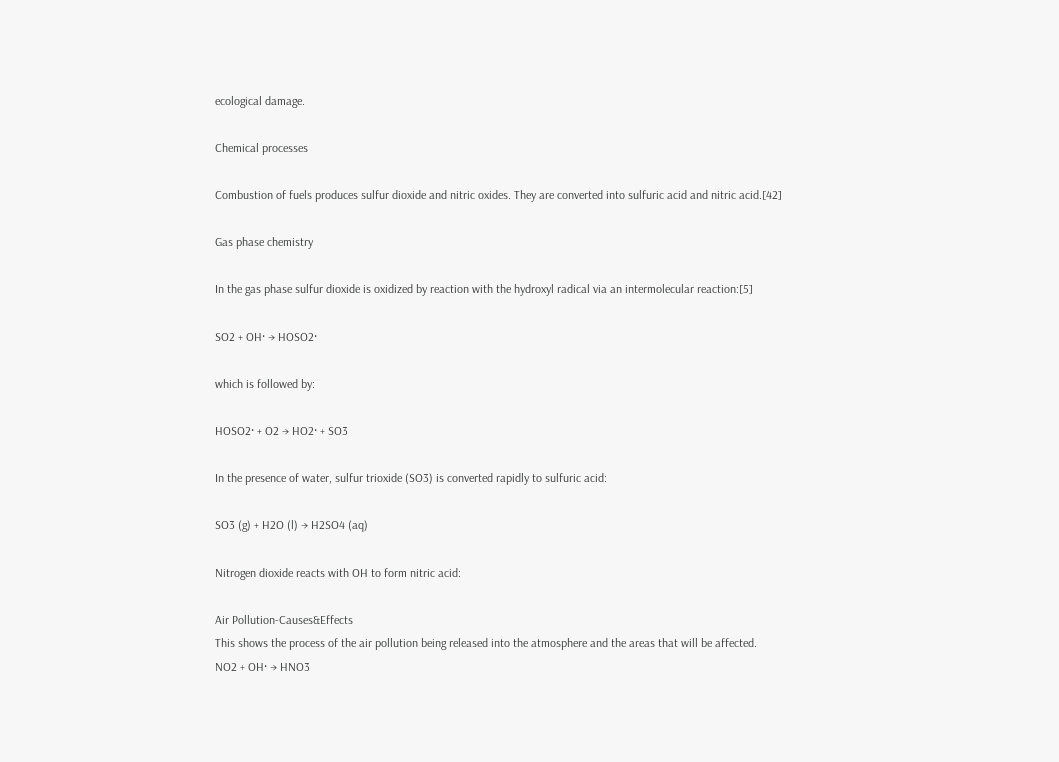ecological damage.

Chemical processes

Combustion of fuels produces sulfur dioxide and nitric oxides. They are converted into sulfuric acid and nitric acid.[42]

Gas phase chemistry

In the gas phase sulfur dioxide is oxidized by reaction with the hydroxyl radical via an intermolecular reaction:[5]

SO2 + OH· → HOSO2·

which is followed by:

HOSO2· + O2 → HO2· + SO3

In the presence of water, sulfur trioxide (SO3) is converted rapidly to sulfuric acid:

SO3 (g) + H2O (l) → H2SO4 (aq)

Nitrogen dioxide reacts with OH to form nitric acid:

Air Pollution-Causes&Effects
This shows the process of the air pollution being released into the atmosphere and the areas that will be affected.
NO2 + OH· → HNO3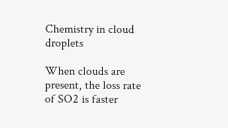Chemistry in cloud droplets

When clouds are present, the loss rate of SO2 is faster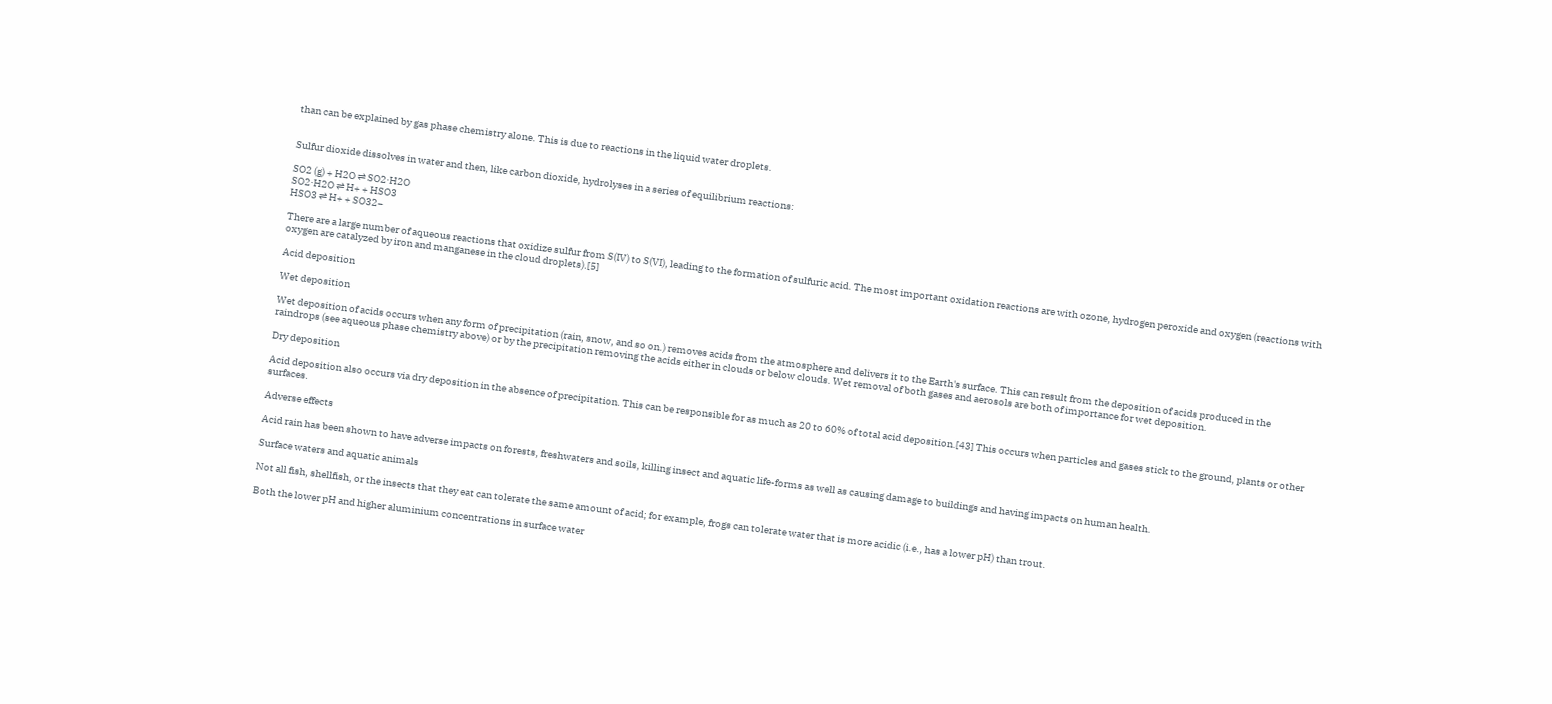than can be explained by gas phase chemistry alone. This is due to reactions in the liquid water droplets.


Sulfur dioxide dissolves in water and then, like carbon dioxide, hydrolyses in a series of equilibrium reactions:

SO2 (g) + H2O ⇌ SO2·H2O
SO2·H2O ⇌ H+ + HSO3
HSO3 ⇌ H+ + SO32−

There are a large number of aqueous reactions that oxidize sulfur from S(IV) to S(VI), leading to the formation of sulfuric acid. The most important oxidation reactions are with ozone, hydrogen peroxide and oxygen (reactions with oxygen are catalyzed by iron and manganese in the cloud droplets).[5]

Acid deposition

Wet deposition

Wet deposition of acids occurs when any form of precipitation (rain, snow, and so on.) removes acids from the atmosphere and delivers it to the Earth's surface. This can result from the deposition of acids produced in the raindrops (see aqueous phase chemistry above) or by the precipitation removing the acids either in clouds or below clouds. Wet removal of both gases and aerosols are both of importance for wet deposition.

Dry deposition

Acid deposition also occurs via dry deposition in the absence of precipitation. This can be responsible for as much as 20 to 60% of total acid deposition.[43] This occurs when particles and gases stick to the ground, plants or other surfaces.

Adverse effects

Acid rain has been shown to have adverse impacts on forests, freshwaters and soils, killing insect and aquatic life-forms as well as causing damage to buildings and having impacts on human health.

Surface waters and aquatic animals

Not all fish, shellfish, or the insects that they eat can tolerate the same amount of acid; for example, frogs can tolerate water that is more acidic (i.e., has a lower pH) than trout.

Both the lower pH and higher aluminium concentrations in surface water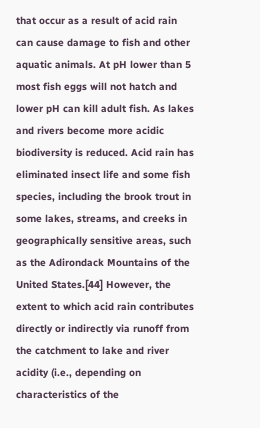that occur as a result of acid rain can cause damage to fish and other aquatic animals. At pH lower than 5 most fish eggs will not hatch and lower pH can kill adult fish. As lakes and rivers become more acidic biodiversity is reduced. Acid rain has eliminated insect life and some fish species, including the brook trout in some lakes, streams, and creeks in geographically sensitive areas, such as the Adirondack Mountains of the United States.[44] However, the extent to which acid rain contributes directly or indirectly via runoff from the catchment to lake and river acidity (i.e., depending on characteristics of the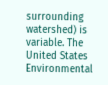surrounding watershed) is variable. The United States Environmental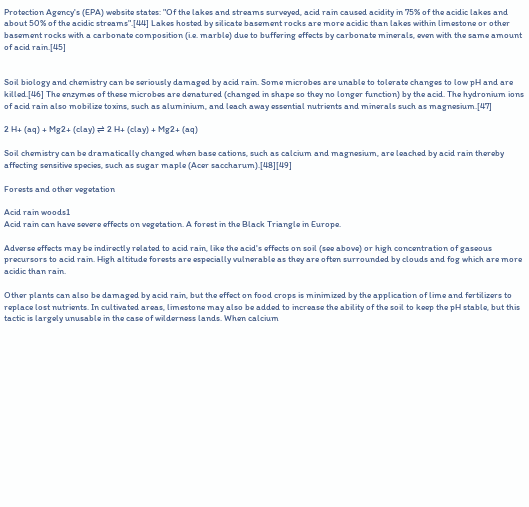Protection Agency's (EPA) website states: "Of the lakes and streams surveyed, acid rain caused acidity in 75% of the acidic lakes and about 50% of the acidic streams".[44] Lakes hosted by silicate basement rocks are more acidic than lakes within limestone or other basement rocks with a carbonate composition (i.e. marble) due to buffering effects by carbonate minerals, even with the same amount of acid rain.[45]


Soil biology and chemistry can be seriously damaged by acid rain. Some microbes are unable to tolerate changes to low pH and are killed.[46] The enzymes of these microbes are denatured (changed in shape so they no longer function) by the acid. The hydronium ions of acid rain also mobilize toxins, such as aluminium, and leach away essential nutrients and minerals such as magnesium.[47]

2 H+ (aq) + Mg2+ (clay) ⇌ 2 H+ (clay) + Mg2+ (aq)

Soil chemistry can be dramatically changed when base cations, such as calcium and magnesium, are leached by acid rain thereby affecting sensitive species, such as sugar maple (Acer saccharum).[48][49]

Forests and other vegetation

Acid rain woods1
Acid rain can have severe effects on vegetation. A forest in the Black Triangle in Europe.

Adverse effects may be indirectly related to acid rain, like the acid's effects on soil (see above) or high concentration of gaseous precursors to acid rain. High altitude forests are especially vulnerable as they are often surrounded by clouds and fog which are more acidic than rain.

Other plants can also be damaged by acid rain, but the effect on food crops is minimized by the application of lime and fertilizers to replace lost nutrients. In cultivated areas, limestone may also be added to increase the ability of the soil to keep the pH stable, but this tactic is largely unusable in the case of wilderness lands. When calcium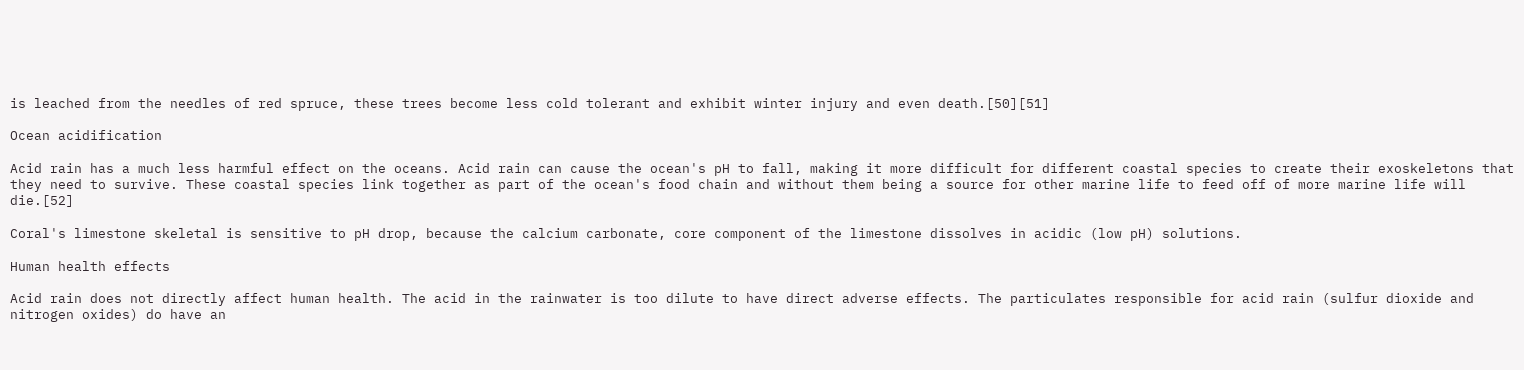is leached from the needles of red spruce, these trees become less cold tolerant and exhibit winter injury and even death.[50][51]

Ocean acidification

Acid rain has a much less harmful effect on the oceans. Acid rain can cause the ocean's pH to fall, making it more difficult for different coastal species to create their exoskeletons that they need to survive. These coastal species link together as part of the ocean's food chain and without them being a source for other marine life to feed off of more marine life will die.[52]

Coral's limestone skeletal is sensitive to pH drop, because the calcium carbonate, core component of the limestone dissolves in acidic (low pH) solutions.

Human health effects

Acid rain does not directly affect human health. The acid in the rainwater is too dilute to have direct adverse effects. The particulates responsible for acid rain (sulfur dioxide and nitrogen oxides) do have an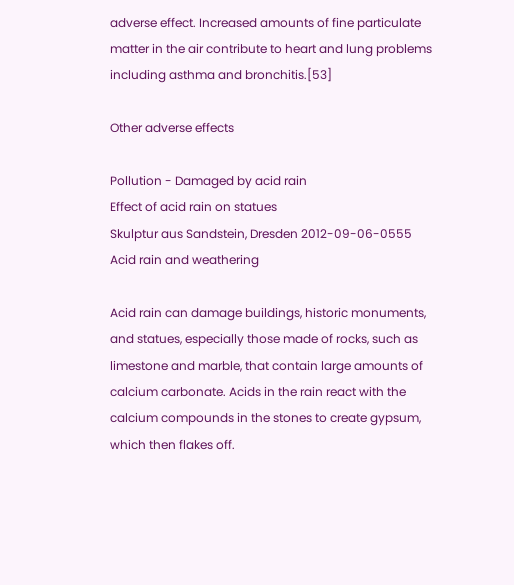adverse effect. Increased amounts of fine particulate matter in the air contribute to heart and lung problems including asthma and bronchitis.[53]

Other adverse effects

Pollution - Damaged by acid rain
Effect of acid rain on statues
Skulptur aus Sandstein, Dresden 2012-09-06-0555
Acid rain and weathering

Acid rain can damage buildings, historic monuments, and statues, especially those made of rocks, such as limestone and marble, that contain large amounts of calcium carbonate. Acids in the rain react with the calcium compounds in the stones to create gypsum, which then flakes off.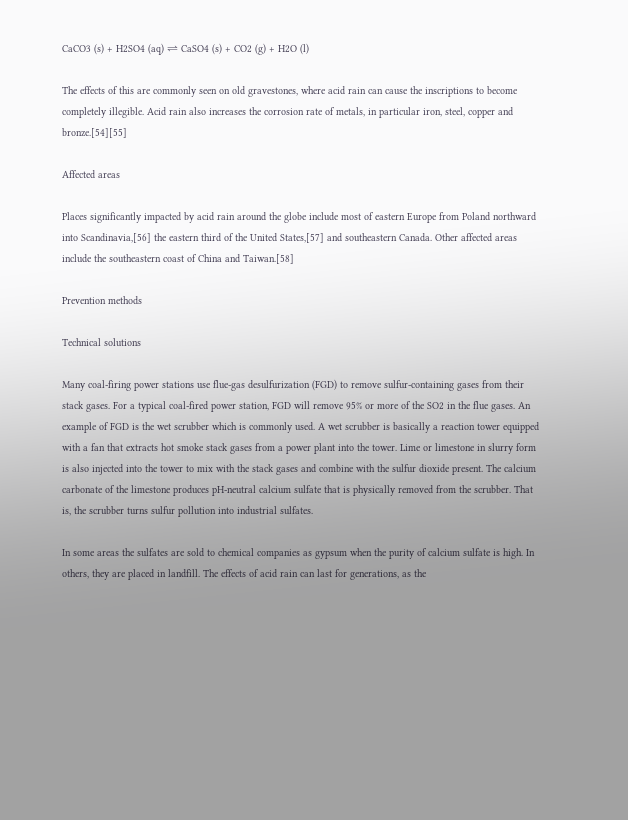CaCO3 (s) + H2SO4 (aq) ⇌ CaSO4 (s) + CO2 (g) + H2O (l)

The effects of this are commonly seen on old gravestones, where acid rain can cause the inscriptions to become completely illegible. Acid rain also increases the corrosion rate of metals, in particular iron, steel, copper and bronze.[54][55]

Affected areas

Places significantly impacted by acid rain around the globe include most of eastern Europe from Poland northward into Scandinavia,[56] the eastern third of the United States,[57] and southeastern Canada. Other affected areas include the southeastern coast of China and Taiwan.[58]

Prevention methods

Technical solutions

Many coal-firing power stations use flue-gas desulfurization (FGD) to remove sulfur-containing gases from their stack gases. For a typical coal-fired power station, FGD will remove 95% or more of the SO2 in the flue gases. An example of FGD is the wet scrubber which is commonly used. A wet scrubber is basically a reaction tower equipped with a fan that extracts hot smoke stack gases from a power plant into the tower. Lime or limestone in slurry form is also injected into the tower to mix with the stack gases and combine with the sulfur dioxide present. The calcium carbonate of the limestone produces pH-neutral calcium sulfate that is physically removed from the scrubber. That is, the scrubber turns sulfur pollution into industrial sulfates.

In some areas the sulfates are sold to chemical companies as gypsum when the purity of calcium sulfate is high. In others, they are placed in landfill. The effects of acid rain can last for generations, as the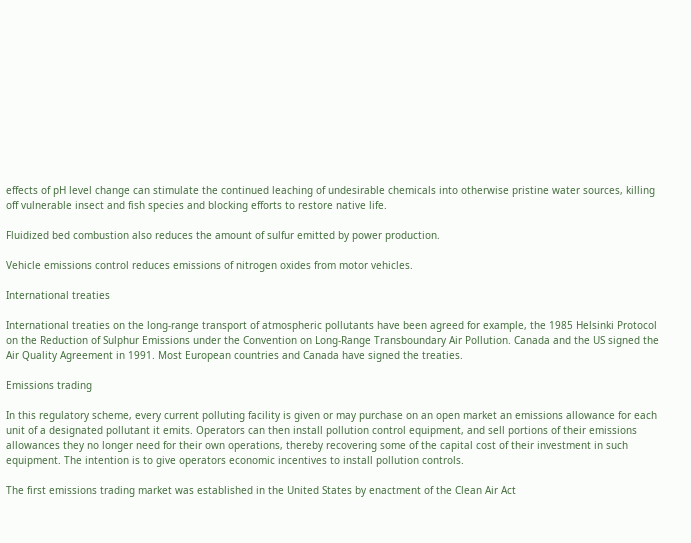effects of pH level change can stimulate the continued leaching of undesirable chemicals into otherwise pristine water sources, killing off vulnerable insect and fish species and blocking efforts to restore native life.

Fluidized bed combustion also reduces the amount of sulfur emitted by power production.

Vehicle emissions control reduces emissions of nitrogen oxides from motor vehicles.

International treaties

International treaties on the long-range transport of atmospheric pollutants have been agreed for example, the 1985 Helsinki Protocol on the Reduction of Sulphur Emissions under the Convention on Long-Range Transboundary Air Pollution. Canada and the US signed the Air Quality Agreement in 1991. Most European countries and Canada have signed the treaties.

Emissions trading

In this regulatory scheme, every current polluting facility is given or may purchase on an open market an emissions allowance for each unit of a designated pollutant it emits. Operators can then install pollution control equipment, and sell portions of their emissions allowances they no longer need for their own operations, thereby recovering some of the capital cost of their investment in such equipment. The intention is to give operators economic incentives to install pollution controls.

The first emissions trading market was established in the United States by enactment of the Clean Air Act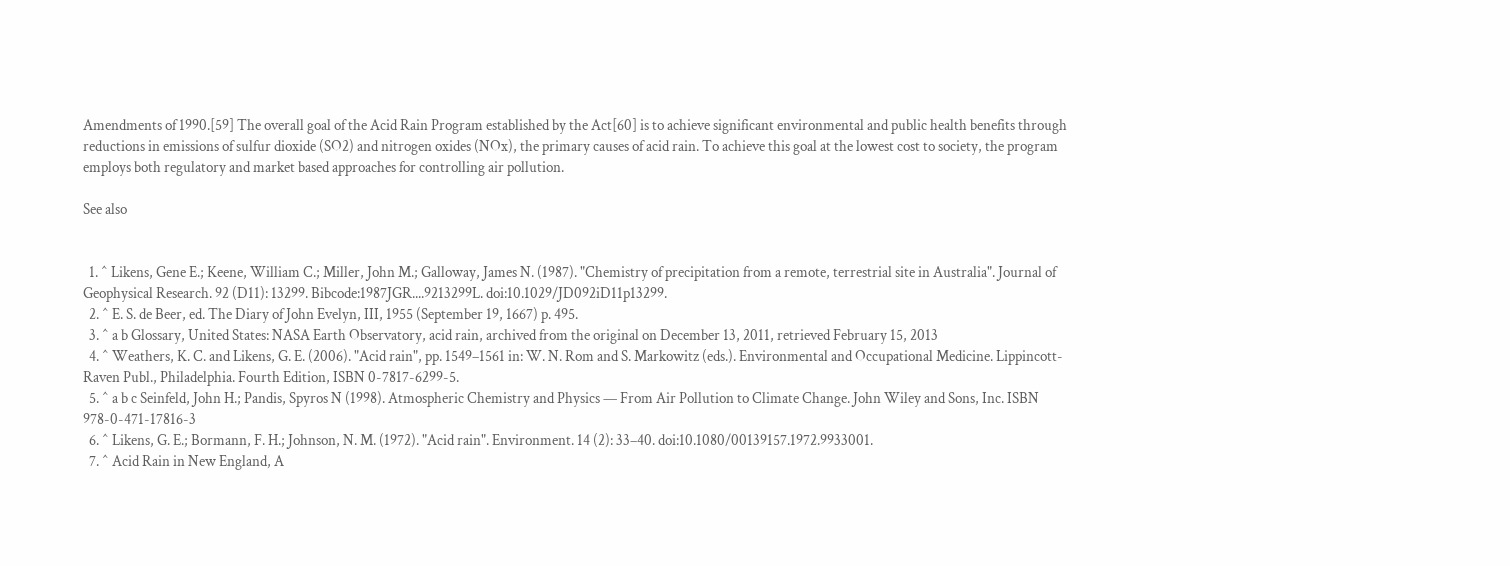Amendments of 1990.[59] The overall goal of the Acid Rain Program established by the Act[60] is to achieve significant environmental and public health benefits through reductions in emissions of sulfur dioxide (SO2) and nitrogen oxides (NOx), the primary causes of acid rain. To achieve this goal at the lowest cost to society, the program employs both regulatory and market based approaches for controlling air pollution.

See also


  1. ^ Likens, Gene E.; Keene, William C.; Miller, John M.; Galloway, James N. (1987). "Chemistry of precipitation from a remote, terrestrial site in Australia". Journal of Geophysical Research. 92 (D11): 13299. Bibcode:1987JGR....9213299L. doi:10.1029/JD092iD11p13299.
  2. ^ E. S. de Beer, ed. The Diary of John Evelyn, III, 1955 (September 19, 1667) p. 495.
  3. ^ a b Glossary, United States: NASA Earth Observatory, acid rain, archived from the original on December 13, 2011, retrieved February 15, 2013
  4. ^ Weathers, K. C. and Likens, G. E. (2006). "Acid rain", pp. 1549–1561 in: W. N. Rom and S. Markowitz (eds.). Environmental and Occupational Medicine. Lippincott-Raven Publ., Philadelphia. Fourth Edition, ISBN 0-7817-6299-5.
  5. ^ a b c Seinfeld, John H.; Pandis, Spyros N (1998). Atmospheric Chemistry and Physics — From Air Pollution to Climate Change. John Wiley and Sons, Inc. ISBN 978-0-471-17816-3
  6. ^ Likens, G. E.; Bormann, F. H.; Johnson, N. M. (1972). "Acid rain". Environment. 14 (2): 33–40. doi:10.1080/00139157.1972.9933001.
  7. ^ Acid Rain in New England, A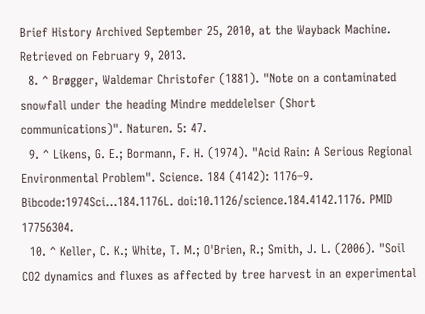Brief History Archived September 25, 2010, at the Wayback Machine. Retrieved on February 9, 2013.
  8. ^ Brøgger, Waldemar Christofer (1881). "Note on a contaminated snowfall under the heading Mindre meddelelser (Short communications)". Naturen. 5: 47.
  9. ^ Likens, G. E.; Bormann, F. H. (1974). "Acid Rain: A Serious Regional Environmental Problem". Science. 184 (4142): 1176–9. Bibcode:1974Sci...184.1176L. doi:10.1126/science.184.4142.1176. PMID 17756304.
  10. ^ Keller, C. K.; White, T. M.; O'Brien, R.; Smith, J. L. (2006). "Soil CO2 dynamics and fluxes as affected by tree harvest in an experimental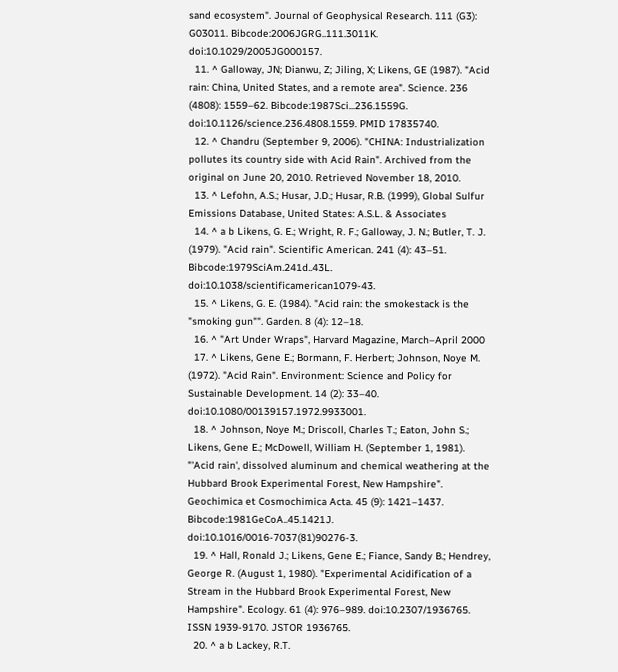sand ecosystem". Journal of Geophysical Research. 111 (G3): G03011. Bibcode:2006JGRG..111.3011K. doi:10.1029/2005JG000157.
  11. ^ Galloway, JN; Dianwu, Z; Jiling, X; Likens, GE (1987). "Acid rain: China, United States, and a remote area". Science. 236 (4808): 1559–62. Bibcode:1987Sci...236.1559G. doi:10.1126/science.236.4808.1559. PMID 17835740.
  12. ^ Chandru (September 9, 2006). "CHINA: Industrialization pollutes its country side with Acid Rain". Archived from the original on June 20, 2010. Retrieved November 18, 2010.
  13. ^ Lefohn, A.S.; Husar, J.D.; Husar, R.B. (1999), Global Sulfur Emissions Database, United States: A.S.L. & Associates
  14. ^ a b Likens, G. E.; Wright, R. F.; Galloway, J. N.; Butler, T. J. (1979). "Acid rain". Scientific American. 241 (4): 43–51. Bibcode:1979SciAm.241d..43L. doi:10.1038/scientificamerican1079-43.
  15. ^ Likens, G. E. (1984). "Acid rain: the smokestack is the "smoking gun"". Garden. 8 (4): 12–18.
  16. ^ "Art Under Wraps", Harvard Magazine, March–April 2000
  17. ^ Likens, Gene E.; Bormann, F. Herbert; Johnson, Noye M. (1972). "Acid Rain". Environment: Science and Policy for Sustainable Development. 14 (2): 33–40. doi:10.1080/00139157.1972.9933001.
  18. ^ Johnson, Noye M.; Driscoll, Charles T.; Eaton, John S.; Likens, Gene E.; McDowell, William H. (September 1, 1981). "'Acid rain', dissolved aluminum and chemical weathering at the Hubbard Brook Experimental Forest, New Hampshire". Geochimica et Cosmochimica Acta. 45 (9): 1421–1437. Bibcode:1981GeCoA..45.1421J. doi:10.1016/0016-7037(81)90276-3.
  19. ^ Hall, Ronald J.; Likens, Gene E.; Fiance, Sandy B.; Hendrey, George R. (August 1, 1980). "Experimental Acidification of a Stream in the Hubbard Brook Experimental Forest, New Hampshire". Ecology. 61 (4): 976–989. doi:10.2307/1936765. ISSN 1939-9170. JSTOR 1936765.
  20. ^ a b Lackey, R.T.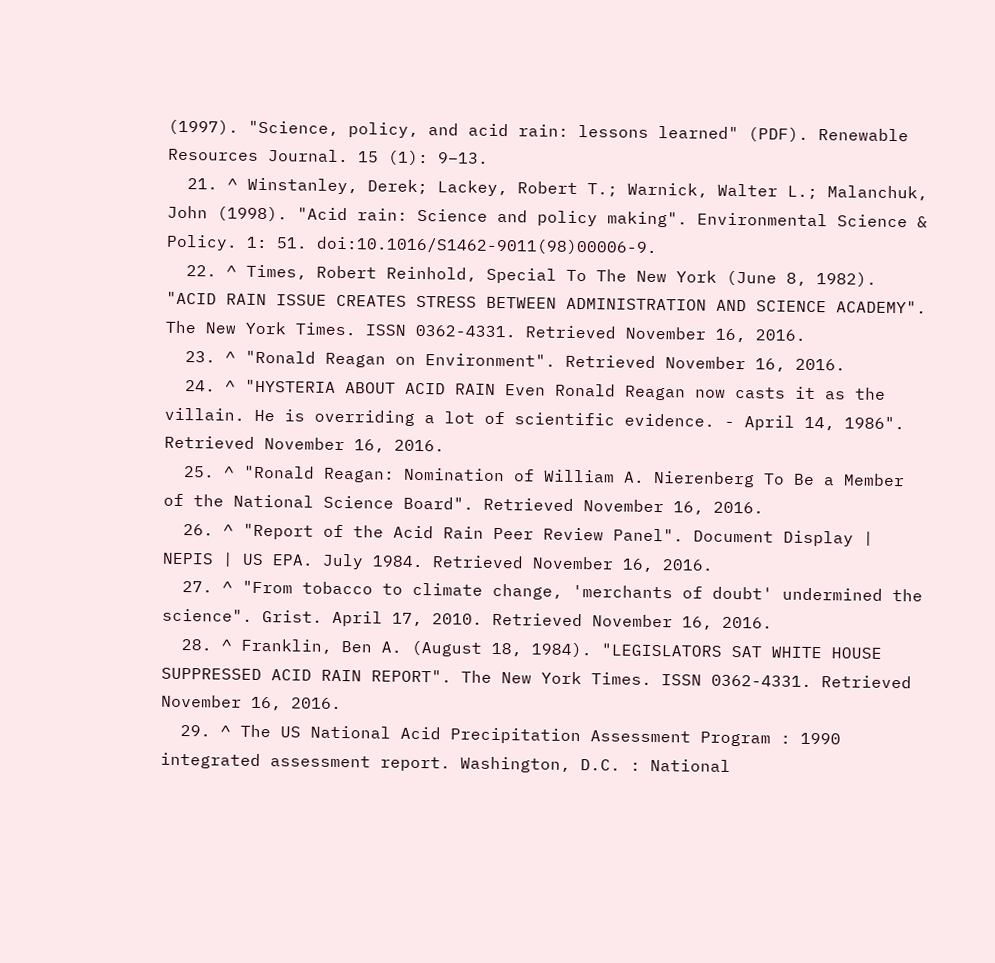(1997). "Science, policy, and acid rain: lessons learned" (PDF). Renewable Resources Journal. 15 (1): 9–13.
  21. ^ Winstanley, Derek; Lackey, Robert T.; Warnick, Walter L.; Malanchuk, John (1998). "Acid rain: Science and policy making". Environmental Science & Policy. 1: 51. doi:10.1016/S1462-9011(98)00006-9.
  22. ^ Times, Robert Reinhold, Special To The New York (June 8, 1982). "ACID RAIN ISSUE CREATES STRESS BETWEEN ADMINISTRATION AND SCIENCE ACADEMY". The New York Times. ISSN 0362-4331. Retrieved November 16, 2016.
  23. ^ "Ronald Reagan on Environment". Retrieved November 16, 2016.
  24. ^ "HYSTERIA ABOUT ACID RAIN Even Ronald Reagan now casts it as the villain. He is overriding a lot of scientific evidence. - April 14, 1986". Retrieved November 16, 2016.
  25. ^ "Ronald Reagan: Nomination of William A. Nierenberg To Be a Member of the National Science Board". Retrieved November 16, 2016.
  26. ^ "Report of the Acid Rain Peer Review Panel". Document Display | NEPIS | US EPA. July 1984. Retrieved November 16, 2016.
  27. ^ "From tobacco to climate change, 'merchants of doubt' undermined the science". Grist. April 17, 2010. Retrieved November 16, 2016.
  28. ^ Franklin, Ben A. (August 18, 1984). "LEGISLATORS SAT WHITE HOUSE SUPPRESSED ACID RAIN REPORT". The New York Times. ISSN 0362-4331. Retrieved November 16, 2016.
  29. ^ The US National Acid Precipitation Assessment Program : 1990 integrated assessment report. Washington, D.C. : National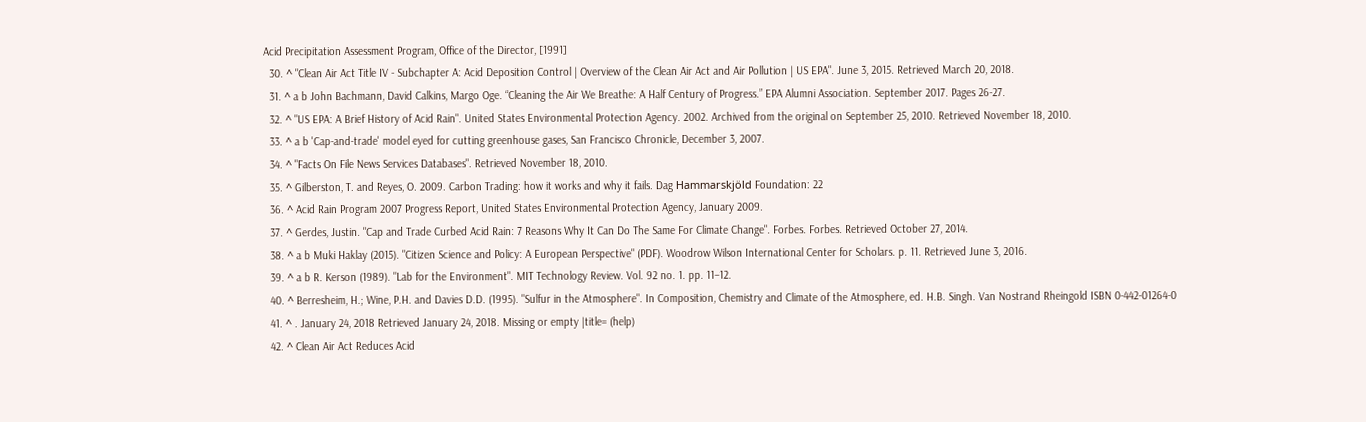Acid Precipitation Assessment Program, Office of the Director, [1991]
  30. ^ "Clean Air Act Title IV - Subchapter A: Acid Deposition Control | Overview of the Clean Air Act and Air Pollution | US EPA". June 3, 2015. Retrieved March 20, 2018.
  31. ^ a b John Bachmann, David Calkins, Margo Oge. “Cleaning the Air We Breathe: A Half Century of Progress.” EPA Alumni Association. September 2017. Pages 26-27.
  32. ^ "US EPA: A Brief History of Acid Rain". United States Environmental Protection Agency. 2002. Archived from the original on September 25, 2010. Retrieved November 18, 2010.
  33. ^ a b 'Cap-and-trade' model eyed for cutting greenhouse gases, San Francisco Chronicle, December 3, 2007.
  34. ^ "Facts On File News Services Databases". Retrieved November 18, 2010.
  35. ^ Gilberston, T. and Reyes, O. 2009. Carbon Trading: how it works and why it fails. Dag Hammarskjöld Foundation: 22
  36. ^ Acid Rain Program 2007 Progress Report, United States Environmental Protection Agency, January 2009.
  37. ^ Gerdes, Justin. "Cap and Trade Curbed Acid Rain: 7 Reasons Why It Can Do The Same For Climate Change". Forbes. Forbes. Retrieved October 27, 2014.
  38. ^ a b Muki Haklay (2015). "Citizen Science and Policy: A European Perspective" (PDF). Woodrow Wilson International Center for Scholars. p. 11. Retrieved June 3, 2016.
  39. ^ a b R. Kerson (1989). "Lab for the Environment". MIT Technology Review. Vol. 92 no. 1. pp. 11–12.
  40. ^ Berresheim, H.; Wine, P.H. and Davies D.D. (1995). "Sulfur in the Atmosphere". In Composition, Chemistry and Climate of the Atmosphere, ed. H.B. Singh. Van Nostrand Rheingold ISBN 0-442-01264-0
  41. ^ . January 24, 2018 Retrieved January 24, 2018. Missing or empty |title= (help)
  42. ^ Clean Air Act Reduces Acid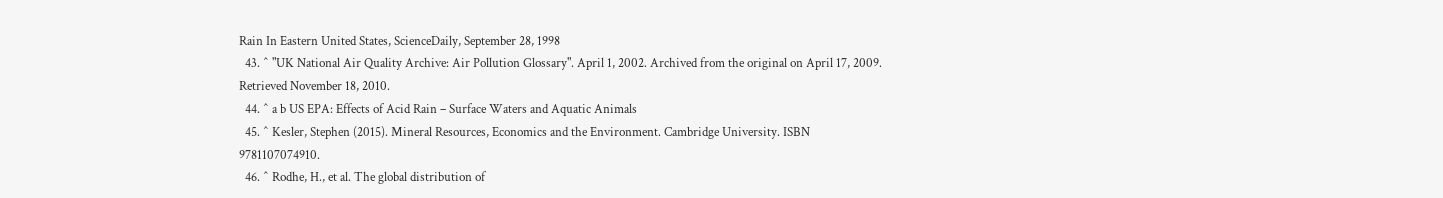Rain In Eastern United States, ScienceDaily, September 28, 1998
  43. ^ "UK National Air Quality Archive: Air Pollution Glossary". April 1, 2002. Archived from the original on April 17, 2009. Retrieved November 18, 2010.
  44. ^ a b US EPA: Effects of Acid Rain – Surface Waters and Aquatic Animals
  45. ^ Kesler, Stephen (2015). Mineral Resources, Economics and the Environment. Cambridge University. ISBN 9781107074910.
  46. ^ Rodhe, H., et al. The global distribution of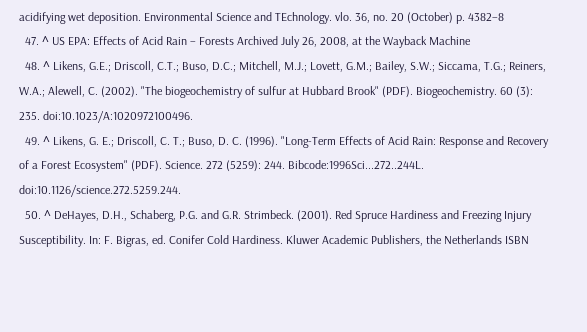acidifying wet deposition. Environmental Science and TEchnology. vlo. 36, no. 20 (October) p. 4382–8
  47. ^ US EPA: Effects of Acid Rain – Forests Archived July 26, 2008, at the Wayback Machine
  48. ^ Likens, G.E.; Driscoll, C.T.; Buso, D.C.; Mitchell, M.J.; Lovett, G.M.; Bailey, S.W.; Siccama, T.G.; Reiners, W.A.; Alewell, C. (2002). "The biogeochemistry of sulfur at Hubbard Brook" (PDF). Biogeochemistry. 60 (3): 235. doi:10.1023/A:1020972100496.
  49. ^ Likens, G. E.; Driscoll, C. T.; Buso, D. C. (1996). "Long-Term Effects of Acid Rain: Response and Recovery of a Forest Ecosystem" (PDF). Science. 272 (5259): 244. Bibcode:1996Sci...272..244L. doi:10.1126/science.272.5259.244.
  50. ^ DeHayes, D.H., Schaberg, P.G. and G.R. Strimbeck. (2001). Red Spruce Hardiness and Freezing Injury Susceptibility. In: F. Bigras, ed. Conifer Cold Hardiness. Kluwer Academic Publishers, the Netherlands ISBN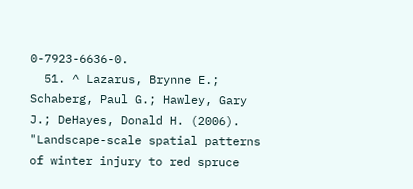0-7923-6636-0.
  51. ^ Lazarus, Brynne E.; Schaberg, Paul G.; Hawley, Gary J.; DeHayes, Donald H. (2006). "Landscape-scale spatial patterns of winter injury to red spruce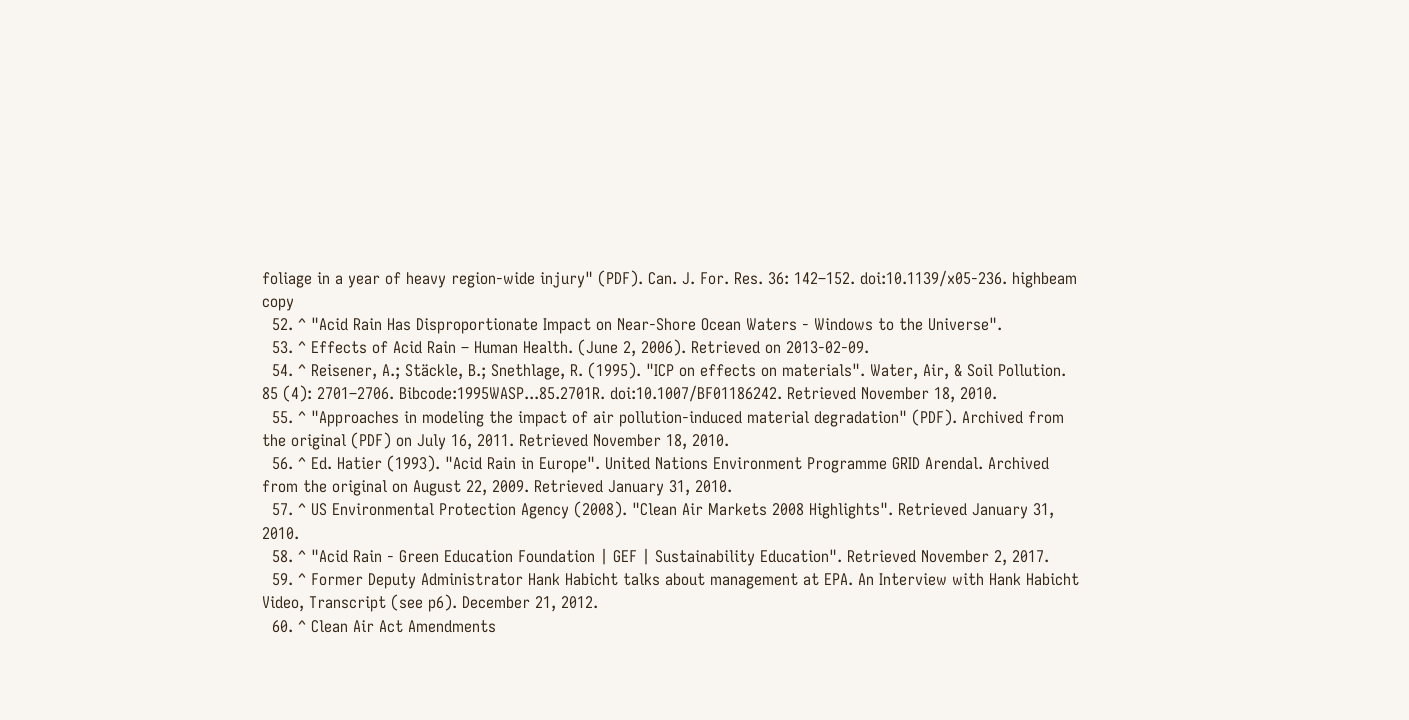foliage in a year of heavy region-wide injury" (PDF). Can. J. For. Res. 36: 142–152. doi:10.1139/x05-236. highbeam copy
  52. ^ "Acid Rain Has Disproportionate Impact on Near-Shore Ocean Waters - Windows to the Universe".
  53. ^ Effects of Acid Rain – Human Health. (June 2, 2006). Retrieved on 2013-02-09.
  54. ^ Reisener, A.; Stäckle, B.; Snethlage, R. (1995). "ICP on effects on materials". Water, Air, & Soil Pollution. 85 (4): 2701–2706. Bibcode:1995WASP...85.2701R. doi:10.1007/BF01186242. Retrieved November 18, 2010.
  55. ^ "Approaches in modeling the impact of air pollution-induced material degradation" (PDF). Archived from the original (PDF) on July 16, 2011. Retrieved November 18, 2010.
  56. ^ Ed. Hatier (1993). "Acid Rain in Europe". United Nations Environment Programme GRID Arendal. Archived from the original on August 22, 2009. Retrieved January 31, 2010.
  57. ^ US Environmental Protection Agency (2008). "Clean Air Markets 2008 Highlights". Retrieved January 31, 2010.
  58. ^ "Acid Rain - Green Education Foundation | GEF | Sustainability Education". Retrieved November 2, 2017.
  59. ^ Former Deputy Administrator Hank Habicht talks about management at EPA. An Interview with Hank Habicht Video, Transcript (see p6). December 21, 2012.
  60. ^ Clean Air Act Amendments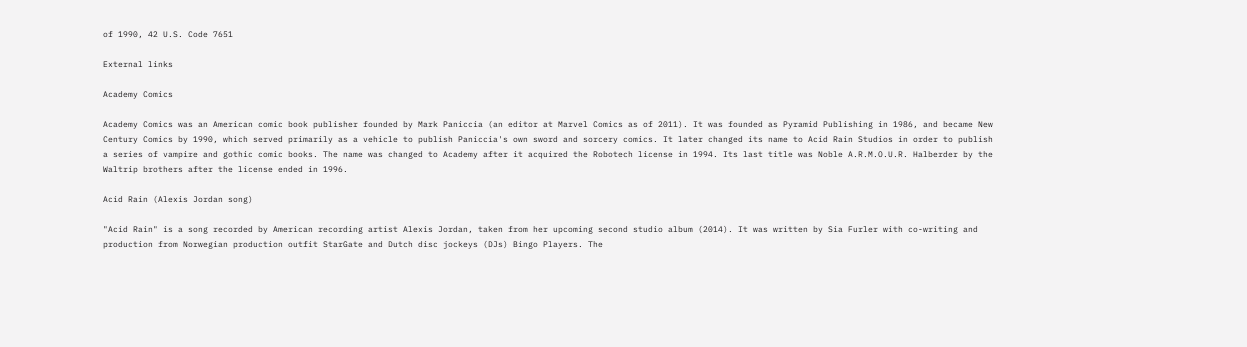of 1990, 42 U.S. Code 7651

External links

Academy Comics

Academy Comics was an American comic book publisher founded by Mark Paniccia (an editor at Marvel Comics as of 2011). It was founded as Pyramid Publishing in 1986, and became New Century Comics by 1990, which served primarily as a vehicle to publish Paniccia's own sword and sorcery comics. It later changed its name to Acid Rain Studios in order to publish a series of vampire and gothic comic books. The name was changed to Academy after it acquired the Robotech license in 1994. Its last title was Noble A.R.M.O.U.R. Halberder by the Waltrip brothers after the license ended in 1996.

Acid Rain (Alexis Jordan song)

"Acid Rain" is a song recorded by American recording artist Alexis Jordan, taken from her upcoming second studio album (2014). It was written by Sia Furler with co-writing and production from Norwegian production outfit StarGate and Dutch disc jockeys (DJs) Bingo Players. The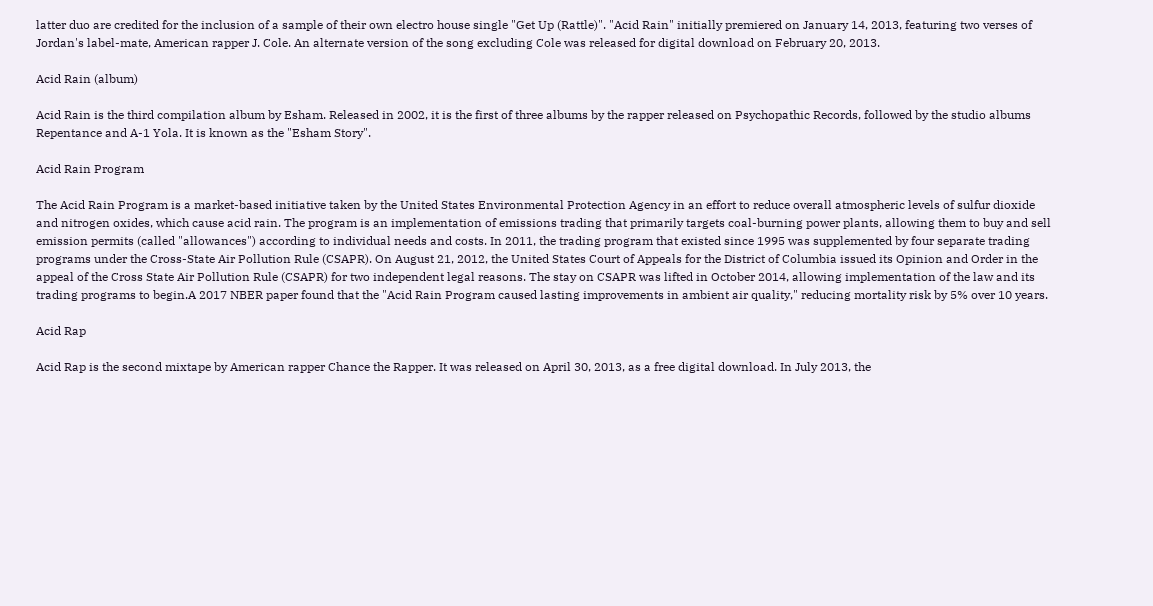latter duo are credited for the inclusion of a sample of their own electro house single "Get Up (Rattle)". "Acid Rain" initially premiered on January 14, 2013, featuring two verses of Jordan's label-mate, American rapper J. Cole. An alternate version of the song excluding Cole was released for digital download on February 20, 2013.

Acid Rain (album)

Acid Rain is the third compilation album by Esham. Released in 2002, it is the first of three albums by the rapper released on Psychopathic Records, followed by the studio albums Repentance and A-1 Yola. It is known as the "Esham Story".

Acid Rain Program

The Acid Rain Program is a market-based initiative taken by the United States Environmental Protection Agency in an effort to reduce overall atmospheric levels of sulfur dioxide and nitrogen oxides, which cause acid rain. The program is an implementation of emissions trading that primarily targets coal-burning power plants, allowing them to buy and sell emission permits (called "allowances") according to individual needs and costs. In 2011, the trading program that existed since 1995 was supplemented by four separate trading programs under the Cross-State Air Pollution Rule (CSAPR). On August 21, 2012, the United States Court of Appeals for the District of Columbia issued its Opinion and Order in the appeal of the Cross State Air Pollution Rule (CSAPR) for two independent legal reasons. The stay on CSAPR was lifted in October 2014, allowing implementation of the law and its trading programs to begin.A 2017 NBER paper found that the "Acid Rain Program caused lasting improvements in ambient air quality," reducing mortality risk by 5% over 10 years.

Acid Rap

Acid Rap is the second mixtape by American rapper Chance the Rapper. It was released on April 30, 2013, as a free digital download. In July 2013, the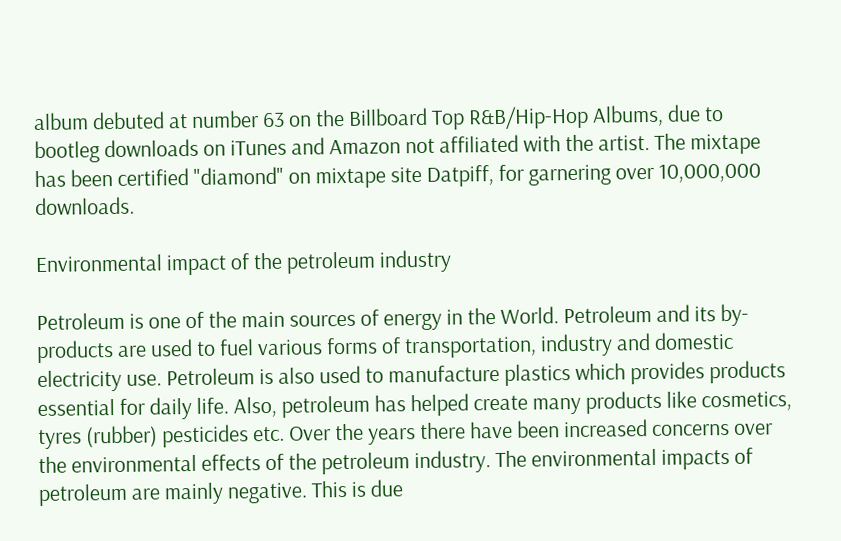album debuted at number 63 on the Billboard Top R&B/Hip-Hop Albums, due to bootleg downloads on iTunes and Amazon not affiliated with the artist. The mixtape has been certified "diamond" on mixtape site Datpiff, for garnering over 10,000,000 downloads.

Environmental impact of the petroleum industry

Petroleum is one of the main sources of energy in the World. Petroleum and its by-products are used to fuel various forms of transportation, industry and domestic electricity use. Petroleum is also used to manufacture plastics which provides products essential for daily life. Also, petroleum has helped create many products like cosmetics, tyres (rubber) pesticides etc. Over the years there have been increased concerns over the environmental effects of the petroleum industry. The environmental impacts of petroleum are mainly negative. This is due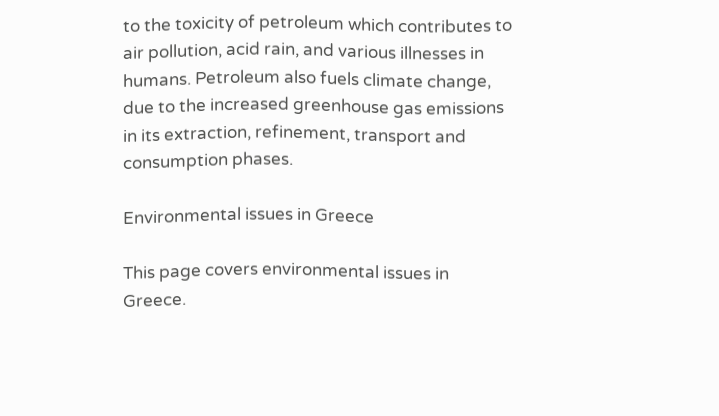to the toxicity of petroleum which contributes to air pollution, acid rain, and various illnesses in humans. Petroleum also fuels climate change, due to the increased greenhouse gas emissions in its extraction, refinement, transport and consumption phases.

Environmental issues in Greece

This page covers environmental issues in Greece.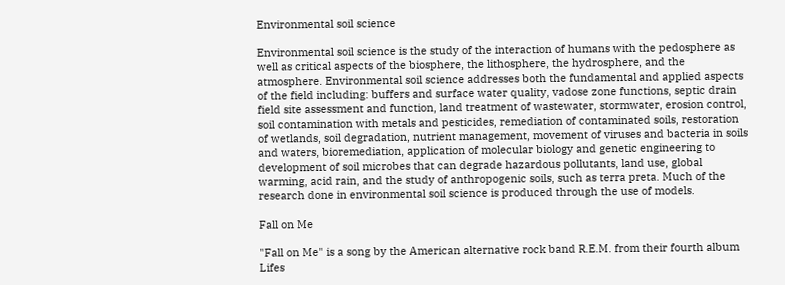Environmental soil science

Environmental soil science is the study of the interaction of humans with the pedosphere as well as critical aspects of the biosphere, the lithosphere, the hydrosphere, and the atmosphere. Environmental soil science addresses both the fundamental and applied aspects of the field including: buffers and surface water quality, vadose zone functions, septic drain field site assessment and function, land treatment of wastewater, stormwater, erosion control, soil contamination with metals and pesticides, remediation of contaminated soils, restoration of wetlands, soil degradation, nutrient management, movement of viruses and bacteria in soils and waters, bioremediation, application of molecular biology and genetic engineering to development of soil microbes that can degrade hazardous pollutants, land use, global warming, acid rain, and the study of anthropogenic soils, such as terra preta. Much of the research done in environmental soil science is produced through the use of models.

Fall on Me

"Fall on Me" is a song by the American alternative rock band R.E.M. from their fourth album Lifes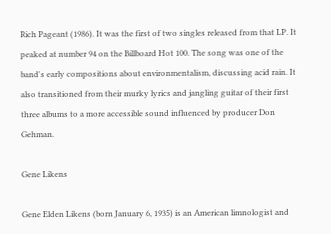Rich Pageant (1986). It was the first of two singles released from that LP. It peaked at number 94 on the Billboard Hot 100. The song was one of the band's early compositions about environmentalism, discussing acid rain. It also transitioned from their murky lyrics and jangling guitar of their first three albums to a more accessible sound influenced by producer Don Gehman.

Gene Likens

Gene Elden Likens (born January 6, 1935) is an American limnologist and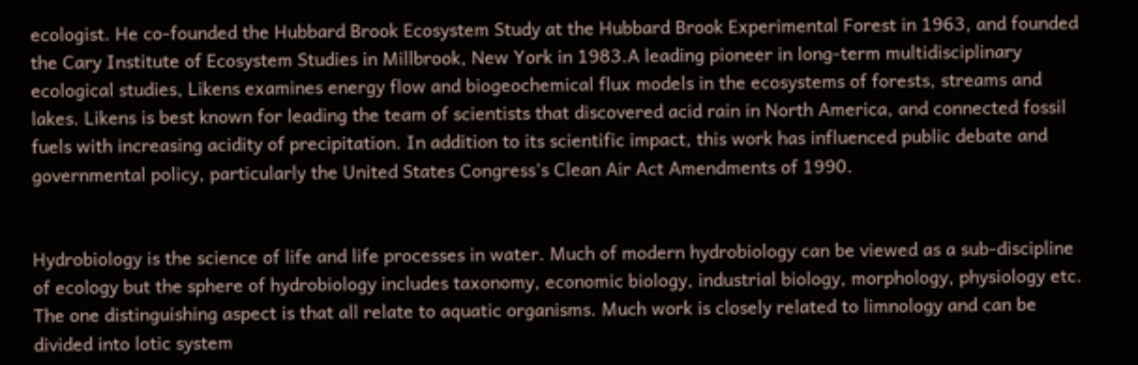ecologist. He co-founded the Hubbard Brook Ecosystem Study at the Hubbard Brook Experimental Forest in 1963, and founded the Cary Institute of Ecosystem Studies in Millbrook, New York in 1983.A leading pioneer in long-term multidisciplinary ecological studies, Likens examines energy flow and biogeochemical flux models in the ecosystems of forests, streams and lakes. Likens is best known for leading the team of scientists that discovered acid rain in North America, and connected fossil fuels with increasing acidity of precipitation. In addition to its scientific impact, this work has influenced public debate and governmental policy, particularly the United States Congress's Clean Air Act Amendments of 1990.


Hydrobiology is the science of life and life processes in water. Much of modern hydrobiology can be viewed as a sub-discipline of ecology but the sphere of hydrobiology includes taxonomy, economic biology, industrial biology, morphology, physiology etc. The one distinguishing aspect is that all relate to aquatic organisms. Much work is closely related to limnology and can be divided into lotic system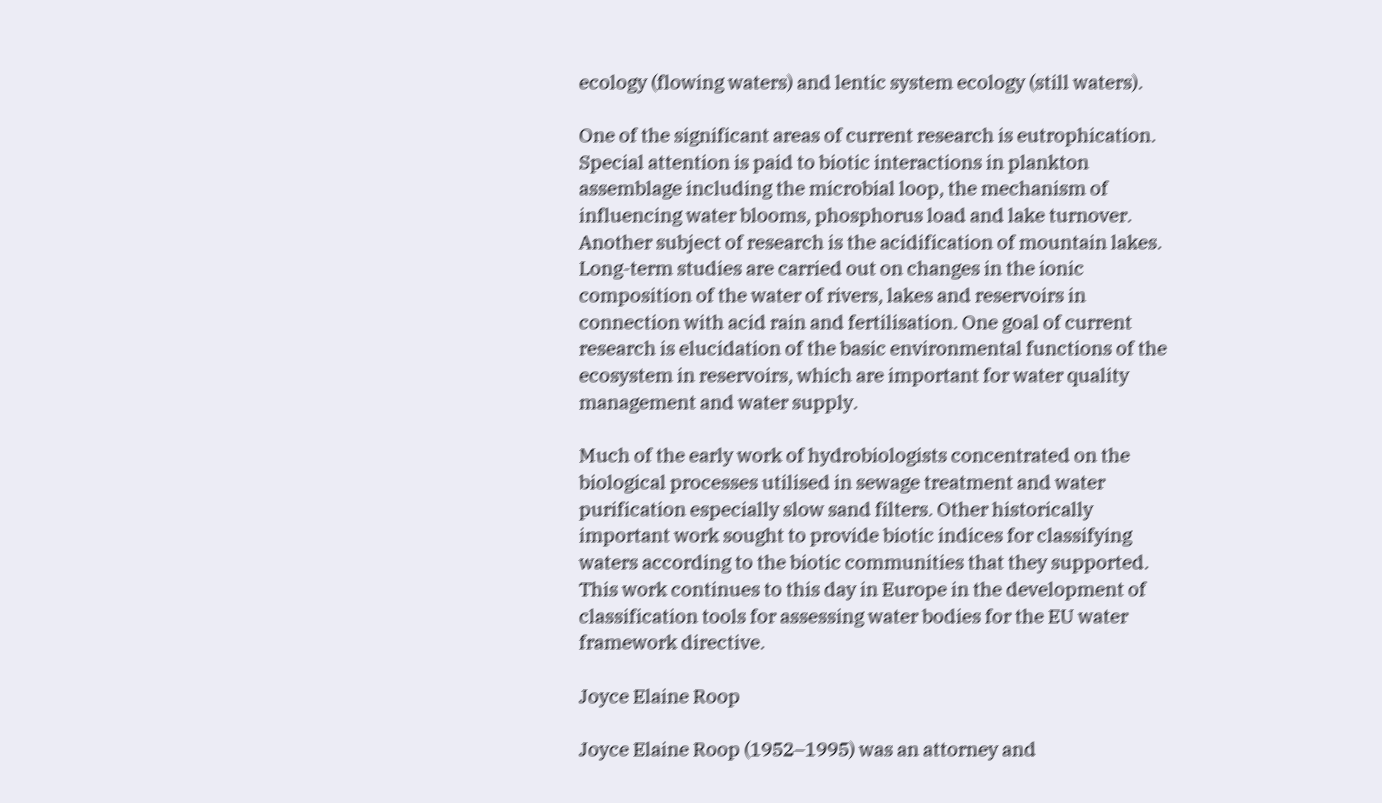ecology (flowing waters) and lentic system ecology (still waters).

One of the significant areas of current research is eutrophication. Special attention is paid to biotic interactions in plankton assemblage including the microbial loop, the mechanism of influencing water blooms, phosphorus load and lake turnover. Another subject of research is the acidification of mountain lakes. Long-term studies are carried out on changes in the ionic composition of the water of rivers, lakes and reservoirs in connection with acid rain and fertilisation. One goal of current research is elucidation of the basic environmental functions of the ecosystem in reservoirs, which are important for water quality management and water supply.

Much of the early work of hydrobiologists concentrated on the biological processes utilised in sewage treatment and water purification especially slow sand filters. Other historically important work sought to provide biotic indices for classifying waters according to the biotic communities that they supported. This work continues to this day in Europe in the development of classification tools for assessing water bodies for the EU water framework directive.

Joyce Elaine Roop

Joyce Elaine Roop (1952–1995) was an attorney and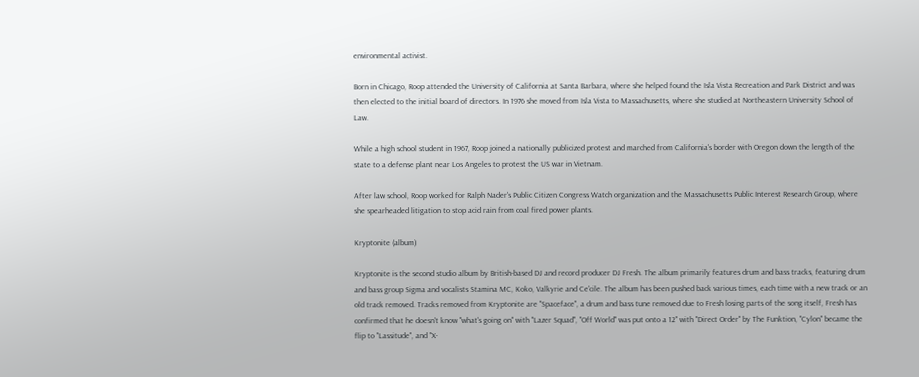environmental activist.

Born in Chicago, Roop attended the University of California at Santa Barbara, where she helped found the Isla Vista Recreation and Park District and was then elected to the initial board of directors. In 1976 she moved from Isla Vista to Massachusetts, where she studied at Northeastern University School of Law.

While a high school student in 1967, Roop joined a nationally publicized protest and marched from California's border with Oregon down the length of the state to a defense plant near Los Angeles to protest the US war in Vietnam.

After law school, Roop worked for Ralph Nader's Public Citizen Congress Watch organization and the Massachusetts Public Interest Research Group, where she spearheaded litigation to stop acid rain from coal fired power plants.

Kryptonite (album)

Kryptonite is the second studio album by British-based DJ and record producer DJ Fresh. The album primarily features drum and bass tracks, featuring drum and bass group Sigma and vocalists Stamina MC, Koko, Valkyrie and Ce'cile. The album has been pushed back various times, each time with a new track or an old track removed. Tracks removed from Kryptonite are "Spaceface", a drum and bass tune removed due to Fresh losing parts of the song itself, Fresh has confirmed that he doesn't know "what's going on" with "Lazer Squad", "Off World" was put onto a 12" with "Direct Order" by The Funktion, "Cylon" became the flip to "Lassitude", and "X-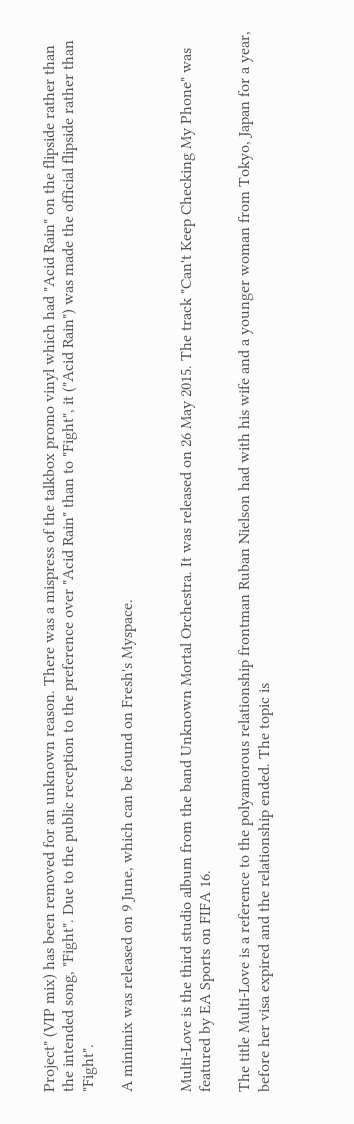Project" (VIP mix) has been removed for an unknown reason. There was a mispress of the talkbox promo vinyl which had "Acid Rain" on the flipside rather than the intended song, "Fight". Due to the public reception to the preference over "Acid Rain" than to "Fight", it ("Acid Rain") was made the official flipside rather than "Fight".

A minimix was released on 9 June, which can be found on Fresh's Myspace.


Multi-Love is the third studio album from the band Unknown Mortal Orchestra. It was released on 26 May 2015. The track "Can't Keep Checking My Phone" was featured by EA Sports on FIFA 16.

The title Multi-Love is a reference to the polyamorous relationship frontman Ruban Nielson had with his wife and a younger woman from Tokyo, Japan for a year, before her visa expired and the relationship ended. The topic is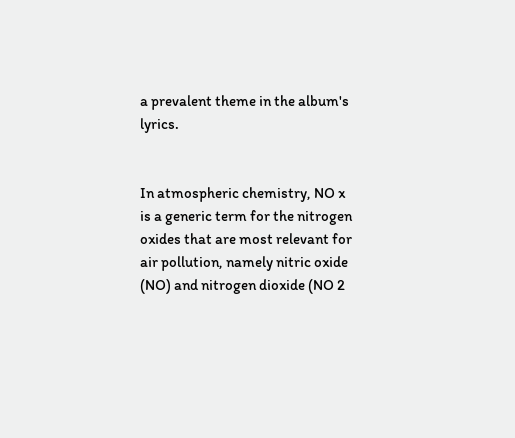a prevalent theme in the album's lyrics.


In atmospheric chemistry, NO x is a generic term for the nitrogen oxides that are most relevant for air pollution, namely nitric oxide (NO) and nitrogen dioxide (NO 2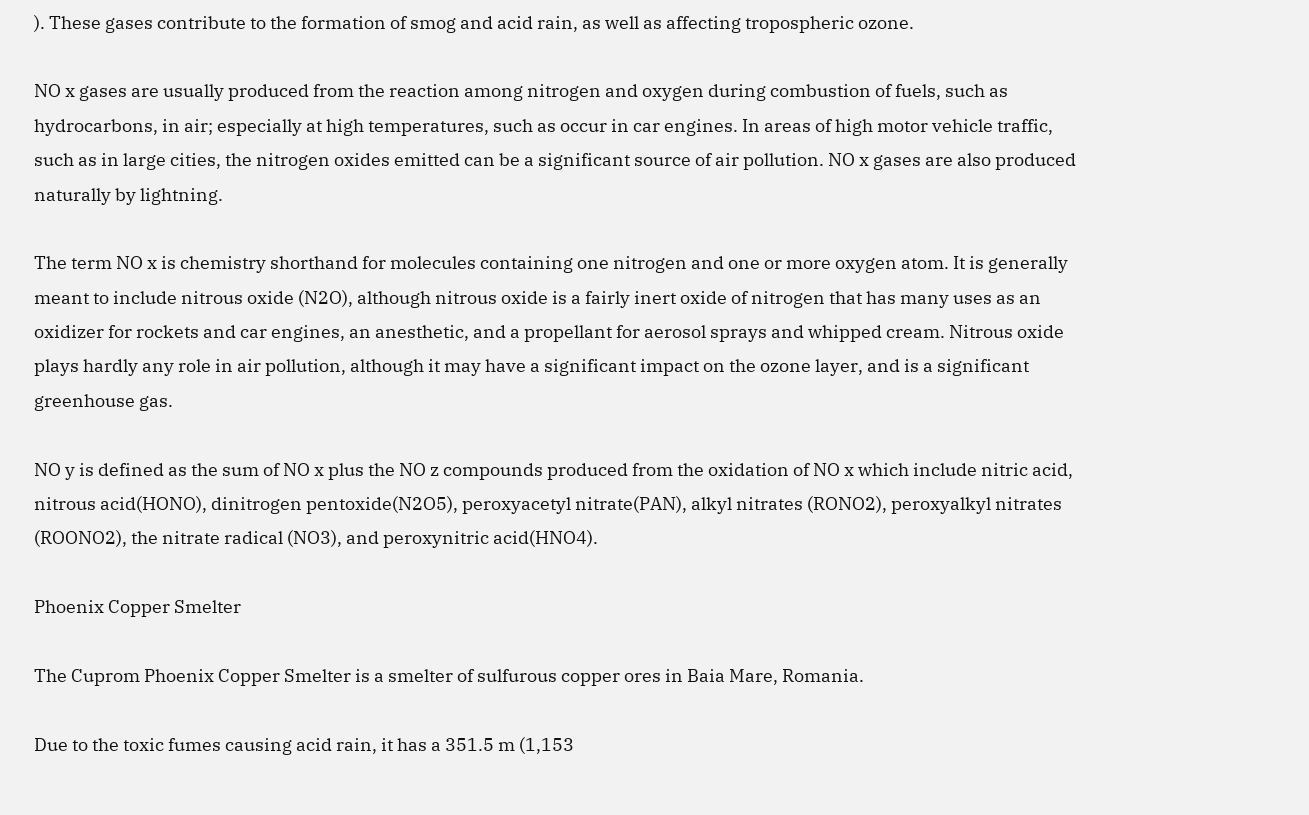). These gases contribute to the formation of smog and acid rain, as well as affecting tropospheric ozone.

NO x gases are usually produced from the reaction among nitrogen and oxygen during combustion of fuels, such as hydrocarbons, in air; especially at high temperatures, such as occur in car engines. In areas of high motor vehicle traffic, such as in large cities, the nitrogen oxides emitted can be a significant source of air pollution. NO x gases are also produced naturally by lightning.

The term NO x is chemistry shorthand for molecules containing one nitrogen and one or more oxygen atom. It is generally meant to include nitrous oxide (N2O), although nitrous oxide is a fairly inert oxide of nitrogen that has many uses as an oxidizer for rockets and car engines, an anesthetic, and a propellant for aerosol sprays and whipped cream. Nitrous oxide plays hardly any role in air pollution, although it may have a significant impact on the ozone layer, and is a significant greenhouse gas.

NO y is defined as the sum of NO x plus the NO z compounds produced from the oxidation of NO x which include nitric acid, nitrous acid(HONO), dinitrogen pentoxide(N2O5), peroxyacetyl nitrate(PAN), alkyl nitrates (RONO2), peroxyalkyl nitrates (ROONO2), the nitrate radical (NO3), and peroxynitric acid(HNO4).

Phoenix Copper Smelter

The Cuprom Phoenix Copper Smelter is a smelter of sulfurous copper ores in Baia Mare, Romania.

Due to the toxic fumes causing acid rain, it has a 351.5 m (1,153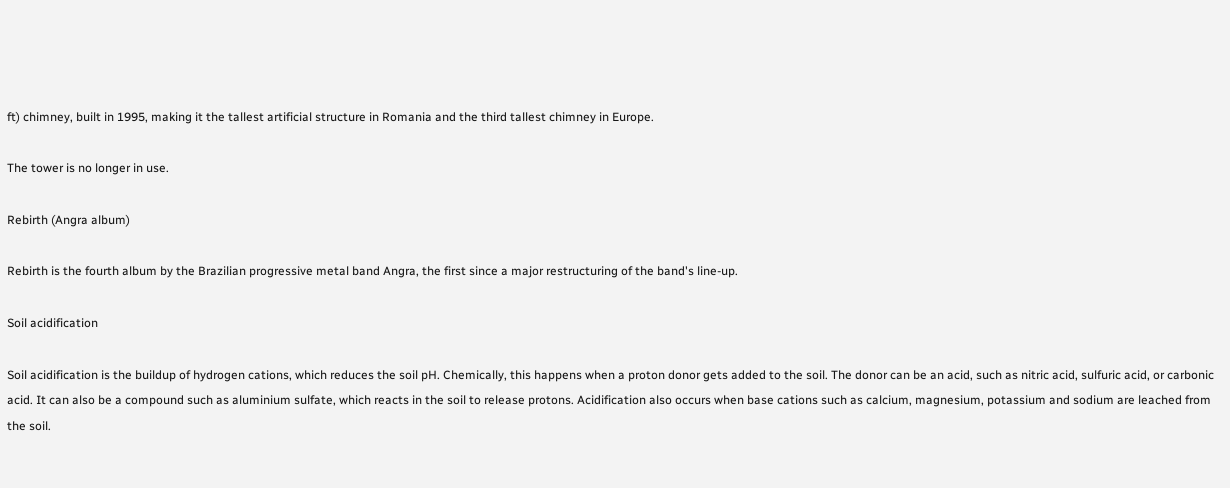ft) chimney, built in 1995, making it the tallest artificial structure in Romania and the third tallest chimney in Europe.

The tower is no longer in use.

Rebirth (Angra album)

Rebirth is the fourth album by the Brazilian progressive metal band Angra, the first since a major restructuring of the band's line-up.

Soil acidification

Soil acidification is the buildup of hydrogen cations, which reduces the soil pH. Chemically, this happens when a proton donor gets added to the soil. The donor can be an acid, such as nitric acid, sulfuric acid, or carbonic acid. It can also be a compound such as aluminium sulfate, which reacts in the soil to release protons. Acidification also occurs when base cations such as calcium, magnesium, potassium and sodium are leached from the soil.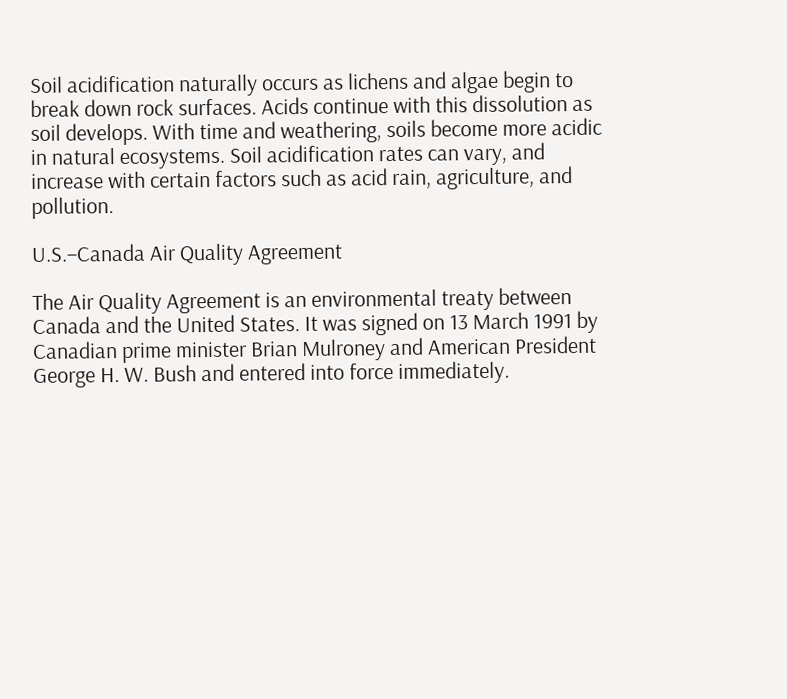Soil acidification naturally occurs as lichens and algae begin to break down rock surfaces. Acids continue with this dissolution as soil develops. With time and weathering, soils become more acidic in natural ecosystems. Soil acidification rates can vary, and increase with certain factors such as acid rain, agriculture, and pollution.

U.S.–Canada Air Quality Agreement

The Air Quality Agreement is an environmental treaty between Canada and the United States. It was signed on 13 March 1991 by Canadian prime minister Brian Mulroney and American President George H. W. Bush and entered into force immediately.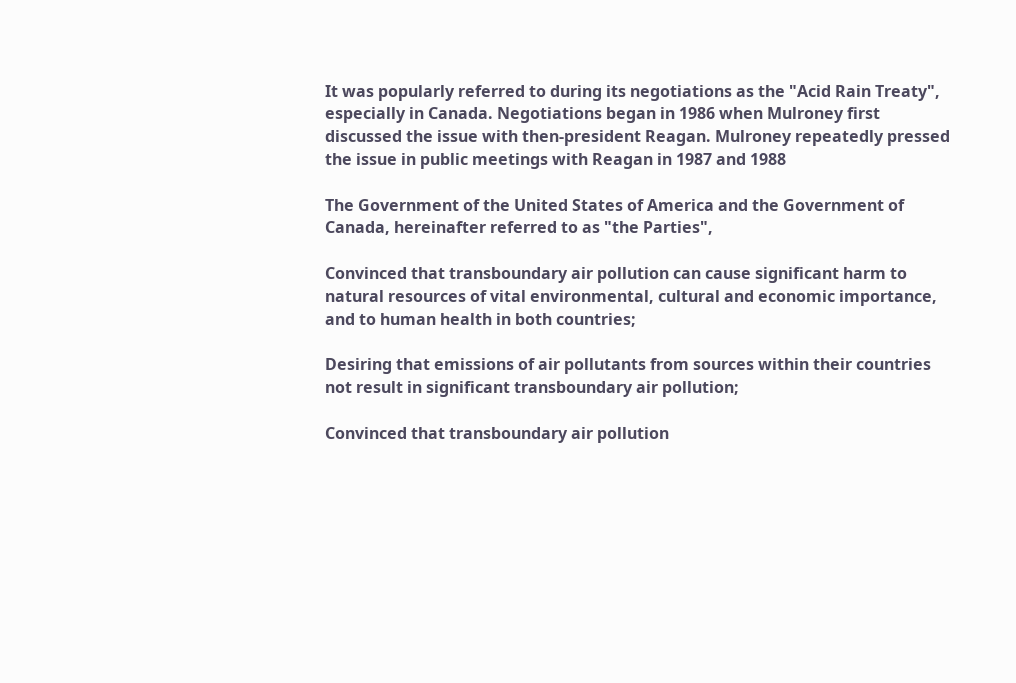It was popularly referred to during its negotiations as the "Acid Rain Treaty", especially in Canada. Negotiations began in 1986 when Mulroney first discussed the issue with then-president Reagan. Mulroney repeatedly pressed the issue in public meetings with Reagan in 1987 and 1988

The Government of the United States of America and the Government of Canada, hereinafter referred to as "the Parties",

Convinced that transboundary air pollution can cause significant harm to natural resources of vital environmental, cultural and economic importance, and to human health in both countries;

Desiring that emissions of air pollutants from sources within their countries not result in significant transboundary air pollution;

Convinced that transboundary air pollution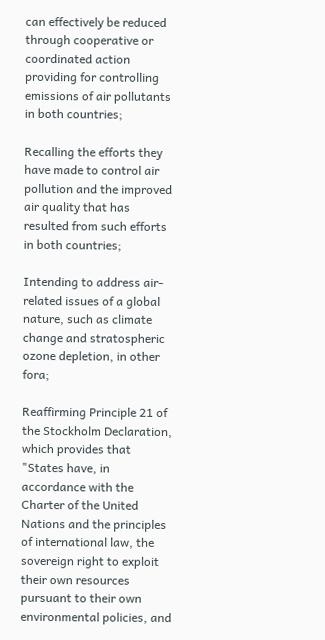can effectively be reduced through cooperative or coordinated action providing for controlling emissions of air pollutants in both countries;

Recalling the efforts they have made to control air pollution and the improved air quality that has resulted from such efforts in both countries;

Intending to address air-related issues of a global nature, such as climate change and stratospheric ozone depletion, in other fora;

Reaffirming Principle 21 of the Stockholm Declaration, which provides that "States have, in accordance with the Charter of the United Nations and the principles of international law, the sovereign right to exploit their own resources pursuant to their own environmental policies, and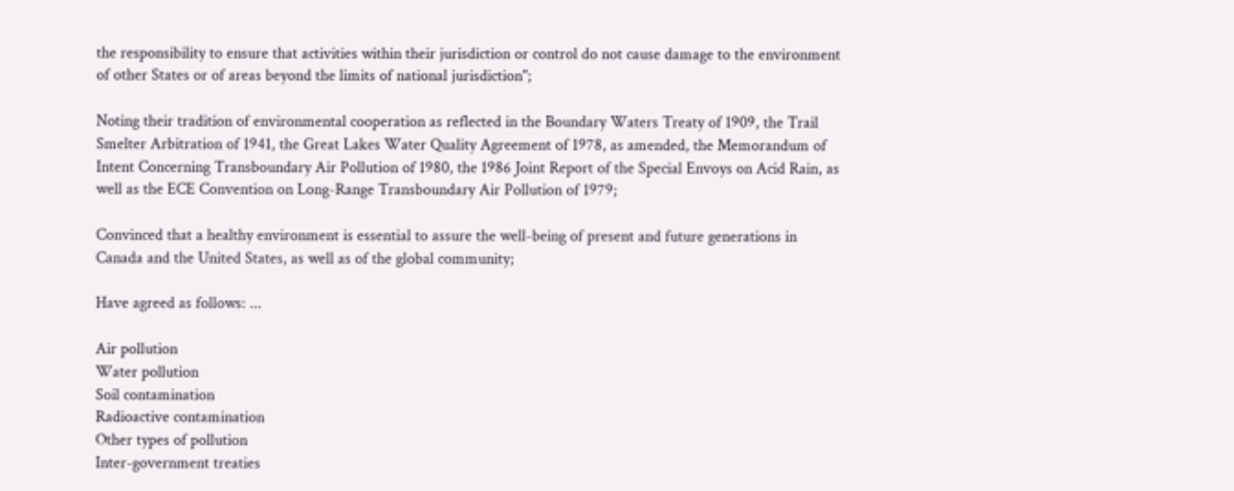the responsibility to ensure that activities within their jurisdiction or control do not cause damage to the environment of other States or of areas beyond the limits of national jurisdiction";

Noting their tradition of environmental cooperation as reflected in the Boundary Waters Treaty of 1909, the Trail Smelter Arbitration of 1941, the Great Lakes Water Quality Agreement of 1978, as amended, the Memorandum of Intent Concerning Transboundary Air Pollution of 1980, the 1986 Joint Report of the Special Envoys on Acid Rain, as well as the ECE Convention on Long-Range Transboundary Air Pollution of 1979;

Convinced that a healthy environment is essential to assure the well-being of present and future generations in Canada and the United States, as well as of the global community;

Have agreed as follows: ...

Air pollution
Water pollution
Soil contamination
Radioactive contamination
Other types of pollution
Inter-government treaties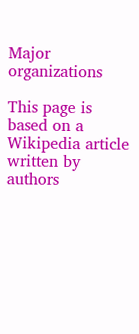Major organizations

This page is based on a Wikipedia article written by authors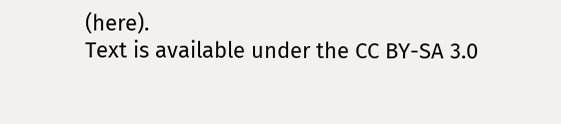(here).
Text is available under the CC BY-SA 3.0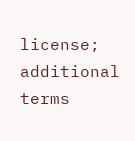license; additional terms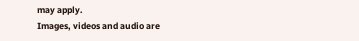may apply.
Images, videos and audio are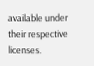available under their respective licenses.